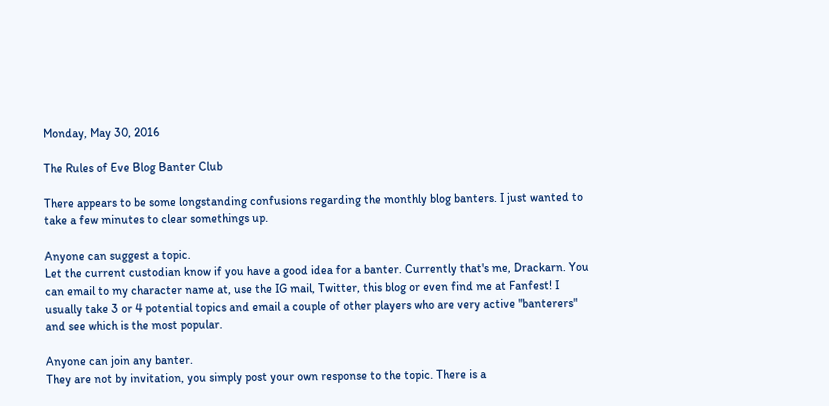Monday, May 30, 2016

The Rules of Eve Blog Banter Club

There appears to be some longstanding confusions regarding the monthly blog banters. I just wanted to take a few minutes to clear somethings up.

Anyone can suggest a topic.
Let the current custodian know if you have a good idea for a banter. Currently that's me, Drackarn. You can email to my character name at, use the IG mail, Twitter, this blog or even find me at Fanfest! I usually take 3 or 4 potential topics and email a couple of other players who are very active "banterers" and see which is the most popular.

Anyone can join any banter.
They are not by invitation, you simply post your own response to the topic. There is a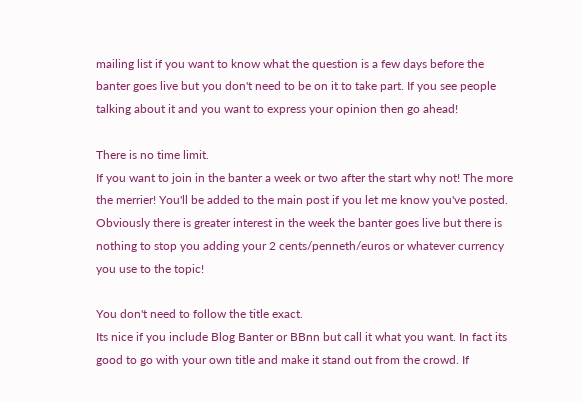mailing list if you want to know what the question is a few days before the banter goes live but you don't need to be on it to take part. If you see people talking about it and you want to express your opinion then go ahead!

There is no time limit.
If you want to join in the banter a week or two after the start why not! The more the merrier! You'll be added to the main post if you let me know you've posted. Obviously there is greater interest in the week the banter goes live but there is nothing to stop you adding your 2 cents/penneth/euros or whatever currency you use to the topic!

You don't need to follow the title exact.
Its nice if you include Blog Banter or BBnn but call it what you want. In fact its good to go with your own title and make it stand out from the crowd. If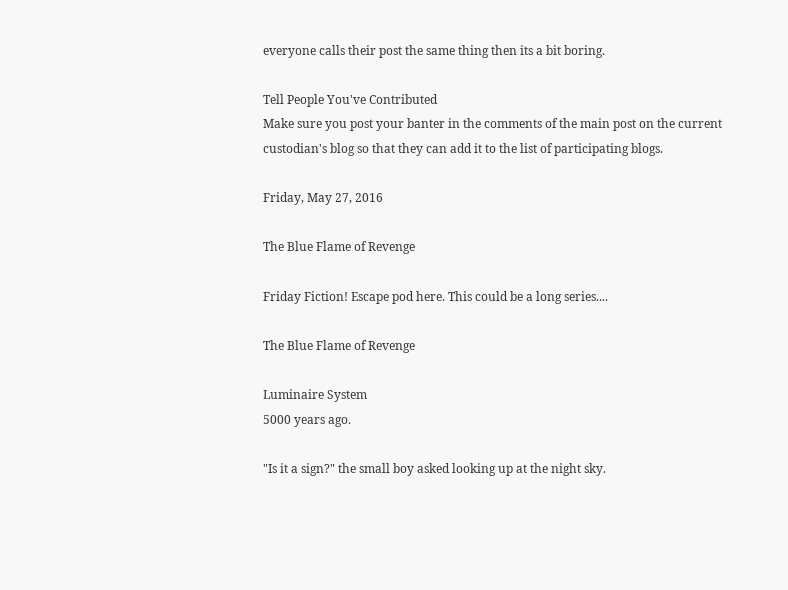everyone calls their post the same thing then its a bit boring.

Tell People You've Contributed
Make sure you post your banter in the comments of the main post on the current custodian's blog so that they can add it to the list of participating blogs.

Friday, May 27, 2016

The Blue Flame of Revenge

Friday Fiction! Escape pod here. This could be a long series....

The Blue Flame of Revenge

Luminaire System
5000 years ago.

"Is it a sign?" the small boy asked looking up at the night sky.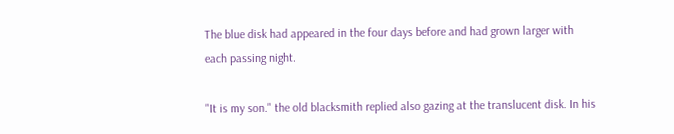The blue disk had appeared in the four days before and had grown larger with each passing night.

"It is my son." the old blacksmith replied also gazing at the translucent disk. In his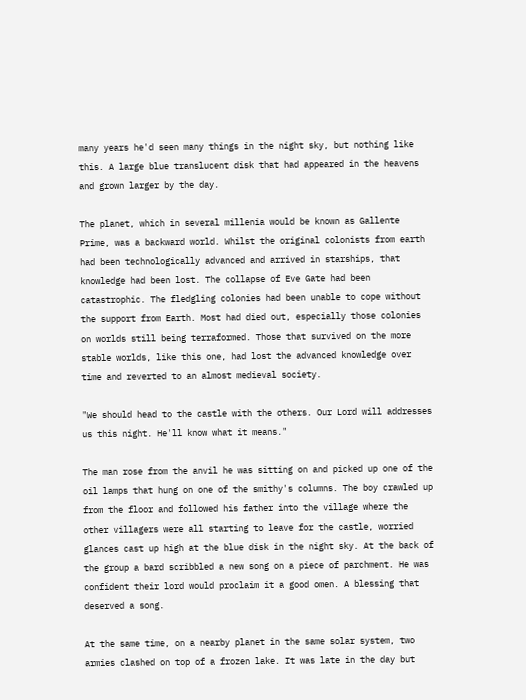many years he'd seen many things in the night sky, but nothing like this. A large blue translucent disk that had appeared in the heavens and grown larger by the day.

The planet, which in several millenia would be known as Gallente Prime, was a backward world. Whilst the original colonists from earth had been technologically advanced and arrived in starships, that knowledge had been lost. The collapse of Eve Gate had been catastrophic. The fledgling colonies had been unable to cope without the support from Earth. Most had died out, especially those colonies on worlds still being terraformed. Those that survived on the more stable worlds, like this one, had lost the advanced knowledge over time and reverted to an almost medieval society.

"We should head to the castle with the others. Our Lord will addresses us this night. He'll know what it means."

The man rose from the anvil he was sitting on and picked up one of the oil lamps that hung on one of the smithy's columns. The boy crawled up from the floor and followed his father into the village where the other villagers were all starting to leave for the castle, worried glances cast up high at the blue disk in the night sky. At the back of the group a bard scribbled a new song on a piece of parchment. He was confident their lord would proclaim it a good omen. A blessing that deserved a song.

At the same time, on a nearby planet in the same solar system, two armies clashed on top of a frozen lake. It was late in the day but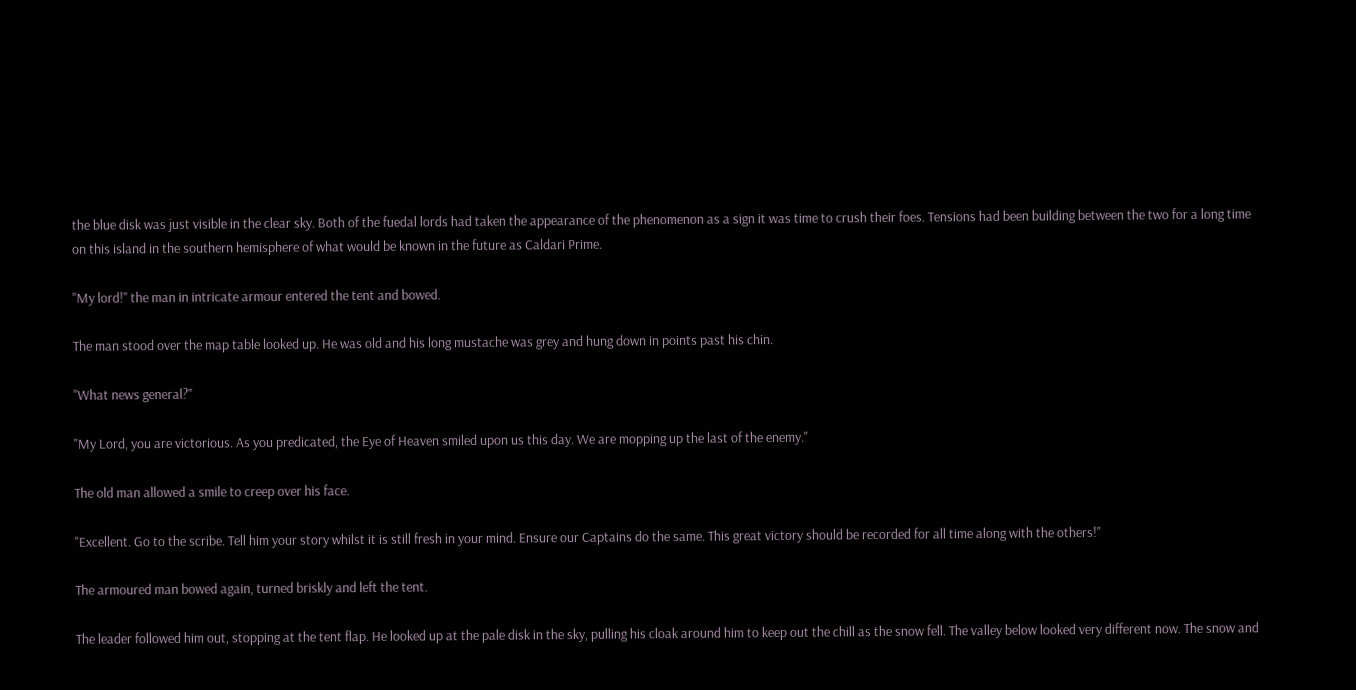the blue disk was just visible in the clear sky. Both of the fuedal lords had taken the appearance of the phenomenon as a sign it was time to crush their foes. Tensions had been building between the two for a long time on this island in the southern hemisphere of what would be known in the future as Caldari Prime.

"My lord!" the man in intricate armour entered the tent and bowed.

The man stood over the map table looked up. He was old and his long mustache was grey and hung down in points past his chin.

"What news general?"

"My Lord, you are victorious. As you predicated, the Eye of Heaven smiled upon us this day. We are mopping up the last of the enemy."

The old man allowed a smile to creep over his face.

"Excellent. Go to the scribe. Tell him your story whilst it is still fresh in your mind. Ensure our Captains do the same. This great victory should be recorded for all time along with the others!"

The armoured man bowed again, turned briskly and left the tent.

The leader followed him out, stopping at the tent flap. He looked up at the pale disk in the sky, pulling his cloak around him to keep out the chill as the snow fell. The valley below looked very different now. The snow and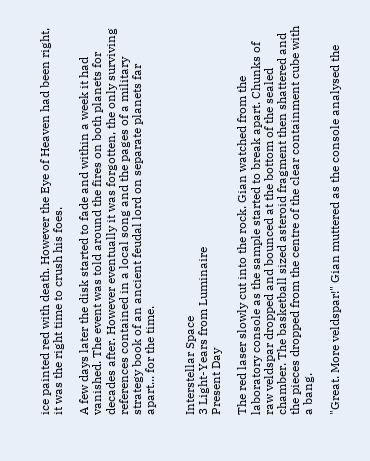ice painted red with death. However the Eye of Heaven had been right, it was the right time to crush his foes.

A few days later the disk started to fade and within a week it had vanished. The event was told around the fires on both planets for decades after. However eventually it was forgotten, the only surviving references contained in a local song and the pages of a military strategy book of an ancient feudal lord on separate planets far apart... for the time.


Interstellar Space
3 Light-Years from Luminaire
Present Day

The red laser slowly cut into the rock. Gian watched from the laboratory console as the sample started to break apart. Chunks of raw veldspar dropped and bounced at the bottom of the sealed chamber. The basketball sized asteroid fragment then shattered and the pieces dropped from the centre of the clear containment cube with a bang.

"Great. More veldspar!" Gian muttered as the console analysed the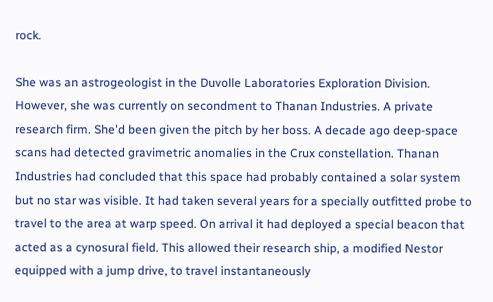rock.

She was an astrogeologist in the Duvolle Laboratories Exploration Division. However, she was currently on secondment to Thanan Industries. A private research firm. She'd been given the pitch by her boss. A decade ago deep-space scans had detected gravimetric anomalies in the Crux constellation. Thanan Industries had concluded that this space had probably contained a solar system but no star was visible. It had taken several years for a specially outfitted probe to travel to the area at warp speed. On arrival it had deployed a special beacon that acted as a cynosural field. This allowed their research ship, a modified Nestor equipped with a jump drive, to travel instantaneously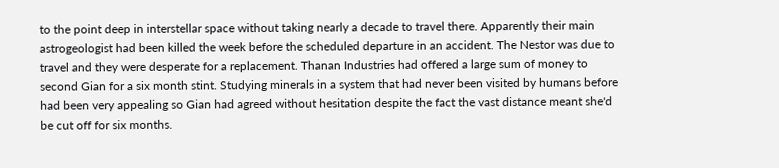to the point deep in interstellar space without taking nearly a decade to travel there. Apparently their main astrogeologist had been killed the week before the scheduled departure in an accident. The Nestor was due to travel and they were desperate for a replacement. Thanan Industries had offered a large sum of money to second Gian for a six month stint. Studying minerals in a system that had never been visited by humans before had been very appealing so Gian had agreed without hesitation despite the fact the vast distance meant she'd be cut off for six months.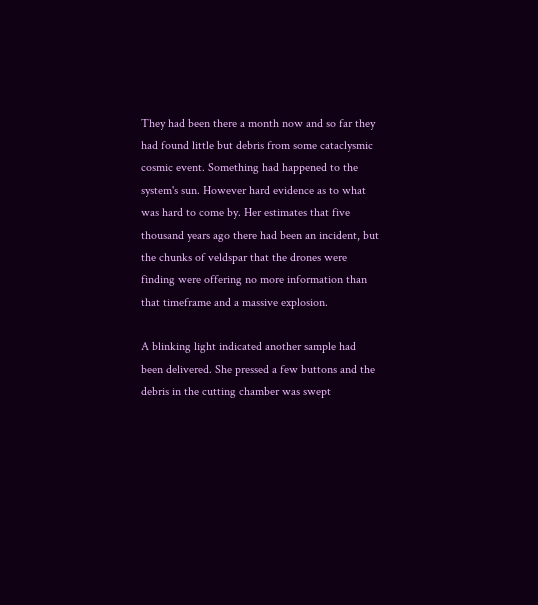They had been there a month now and so far they had found little but debris from some cataclysmic cosmic event. Something had happened to the system's sun. However hard evidence as to what was hard to come by. Her estimates that five thousand years ago there had been an incident, but the chunks of veldspar that the drones were finding were offering no more information than that timeframe and a massive explosion.

A blinking light indicated another sample had been delivered. She pressed a few buttons and the debris in the cutting chamber was swept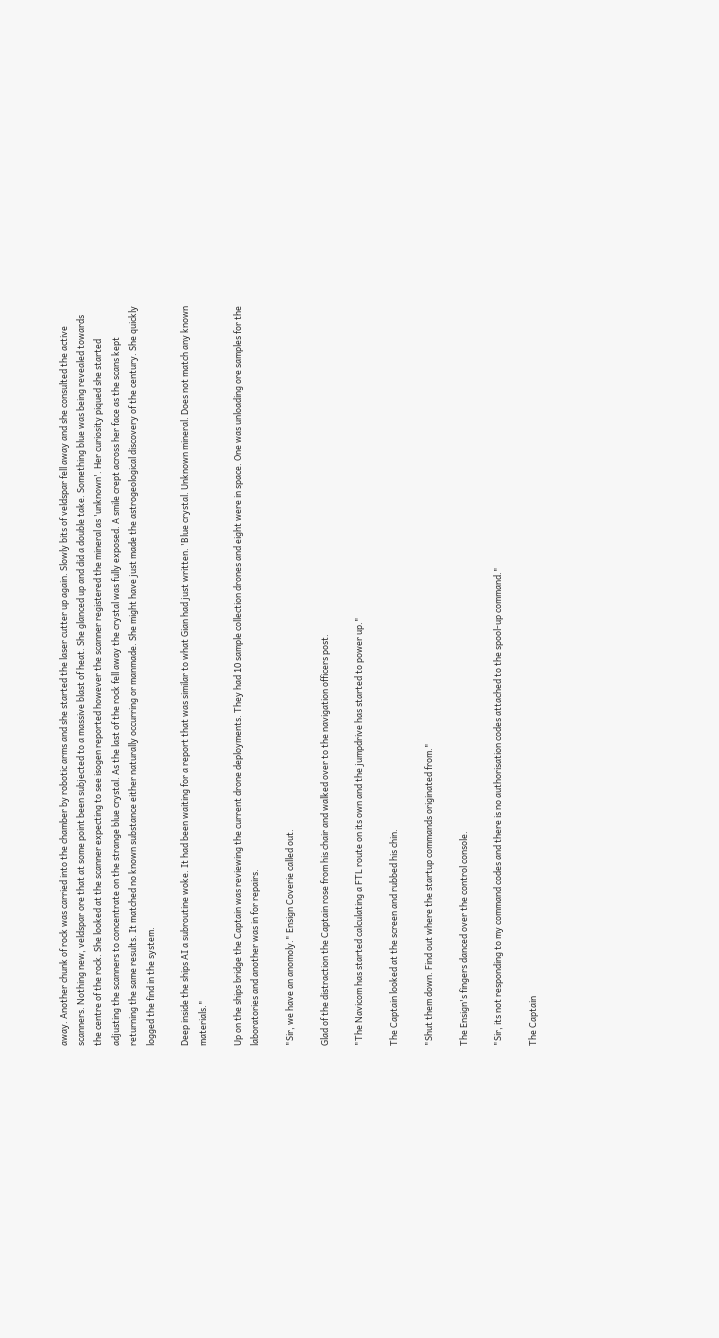away. Another chunk of rock was carried into the chamber by robotic arms and she started the laser cutter up again. Slowly bits of veldspar fell away and she consulted the active scanners. Nothing new, veldspar ore that at some point been subjected to a massive blast of heat. She glanced up and did a double take. Something blue was being revealed towards the centre of the rock. She looked at the scanner expecting to see isogen reported however the scanner registered the mineral as 'unknown'. Her curiosity piqued she started adjusting the scanners to concentrate on the strange blue crystal. As the last of the rock fell away the crystal was fully exposed. A smile crept across her face as the scans kept returning the same results. It matched no known substance either naturally occurring or manmade. She might have just made the astrogeological discovery of the century. She quickly logged the find in the system.

Deep inside the ships AI a subroutine woke. It had been waiting for a report that was similar to what Gian had just written. 'Blue crystal. Unknown mineral. Does not match any known materials."

Up on the ships bridge the Captain was reviewing the current drone deployments. They had 10 sample collection drones and eight were in space. One was unloading ore samples for the laboratories and another was in for repairs.

"Sir, we have an anomoly." Ensign Coverie called out.

Glad of the distraction the Captain rose from his chair and walked over to the navigation officers post.

"The Navicom has started calculating a FTL route on its own and the jumpdrive has started to power up."

The Captain looked at the screen and rubbed his chin.

"Shut them down. Find out where the startup commands originated from."

The Ensign's fingers danced over the control console.

"Sir, its not responding to my command codes and there is no authorisation codes attached to the spool-up command."

The Captain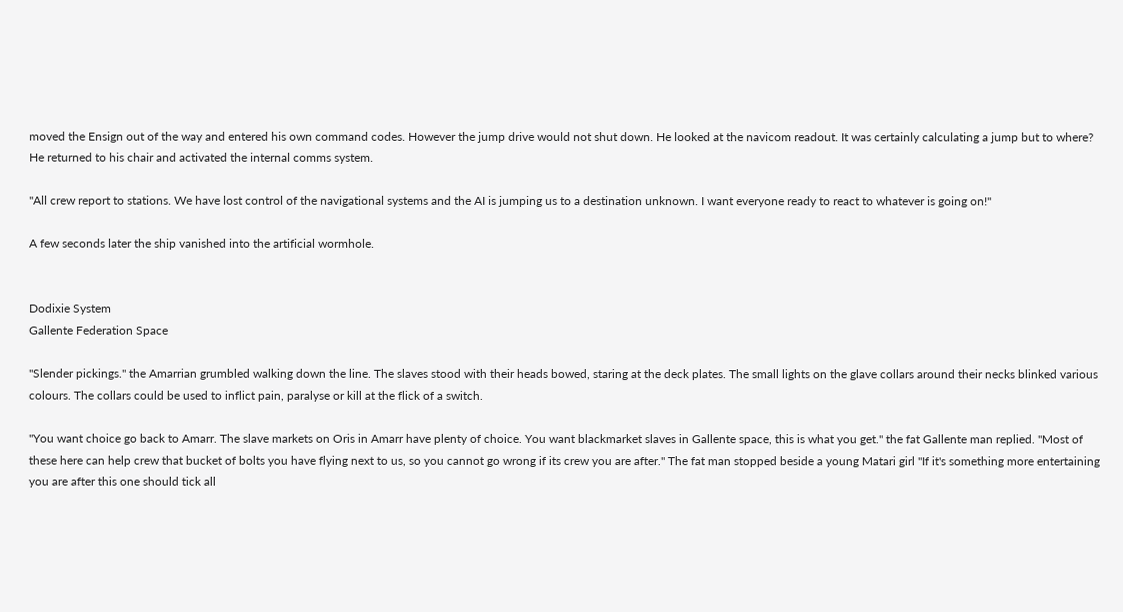moved the Ensign out of the way and entered his own command codes. However the jump drive would not shut down. He looked at the navicom readout. It was certainly calculating a jump but to where? He returned to his chair and activated the internal comms system.

"All crew report to stations. We have lost control of the navigational systems and the AI is jumping us to a destination unknown. I want everyone ready to react to whatever is going on!"

A few seconds later the ship vanished into the artificial wormhole.


Dodixie System
Gallente Federation Space

"Slender pickings." the Amarrian grumbled walking down the line. The slaves stood with their heads bowed, staring at the deck plates. The small lights on the glave collars around their necks blinked various colours. The collars could be used to inflict pain, paralyse or kill at the flick of a switch.

"You want choice go back to Amarr. The slave markets on Oris in Amarr have plenty of choice. You want blackmarket slaves in Gallente space, this is what you get." the fat Gallente man replied. "Most of these here can help crew that bucket of bolts you have flying next to us, so you cannot go wrong if its crew you are after." The fat man stopped beside a young Matari girl "If it's something more entertaining you are after this one should tick all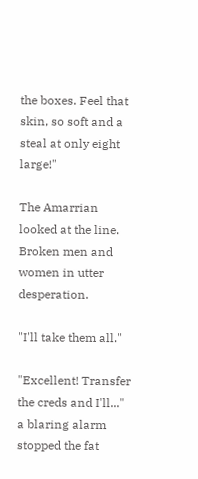the boxes. Feel that skin, so soft and a steal at only eight large!"

The Amarrian looked at the line. Broken men and women in utter desperation.

"I'll take them all."

"Excellent! Transfer the creds and I'll..." a blaring alarm stopped the fat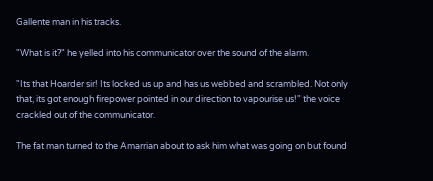Gallente man in his tracks.

"What is it?" he yelled into his communicator over the sound of the alarm.

"Its that Hoarder sir! Its locked us up and has us webbed and scrambled. Not only that, its got enough firepower pointed in our direction to vapourise us!" the voice crackled out of the communicator.

The fat man turned to the Amarrian about to ask him what was going on but found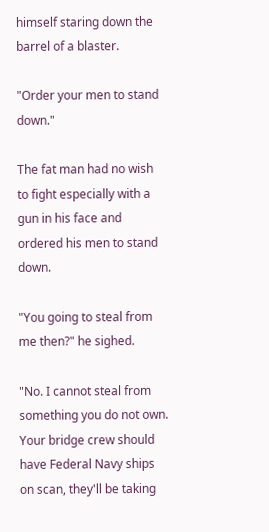himself staring down the barrel of a blaster.

"Order your men to stand down."

The fat man had no wish to fight especially with a gun in his face and ordered his men to stand down.

"You going to steal from me then?" he sighed.

"No. I cannot steal from something you do not own. Your bridge crew should have Federal Navy ships on scan, they'll be taking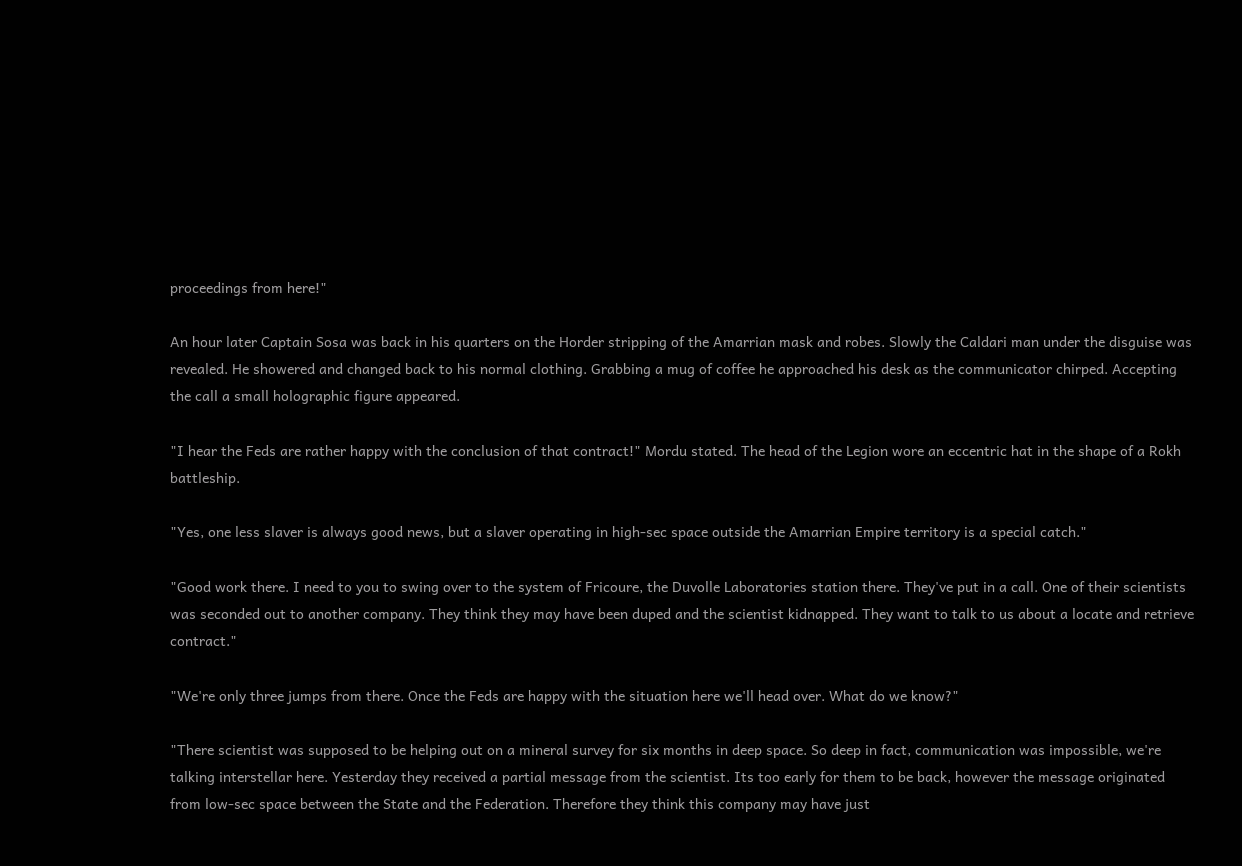proceedings from here!"

An hour later Captain Sosa was back in his quarters on the Horder stripping of the Amarrian mask and robes. Slowly the Caldari man under the disguise was revealed. He showered and changed back to his normal clothing. Grabbing a mug of coffee he approached his desk as the communicator chirped. Accepting the call a small holographic figure appeared.

"I hear the Feds are rather happy with the conclusion of that contract!" Mordu stated. The head of the Legion wore an eccentric hat in the shape of a Rokh battleship.

"Yes, one less slaver is always good news, but a slaver operating in high-sec space outside the Amarrian Empire territory is a special catch."

"Good work there. I need to you to swing over to the system of Fricoure, the Duvolle Laboratories station there. They've put in a call. One of their scientists was seconded out to another company. They think they may have been duped and the scientist kidnapped. They want to talk to us about a locate and retrieve contract."

"We're only three jumps from there. Once the Feds are happy with the situation here we'll head over. What do we know?"

"There scientist was supposed to be helping out on a mineral survey for six months in deep space. So deep in fact, communication was impossible, we're talking interstellar here. Yesterday they received a partial message from the scientist. Its too early for them to be back, however the message originated from low-sec space between the State and the Federation. Therefore they think this company may have just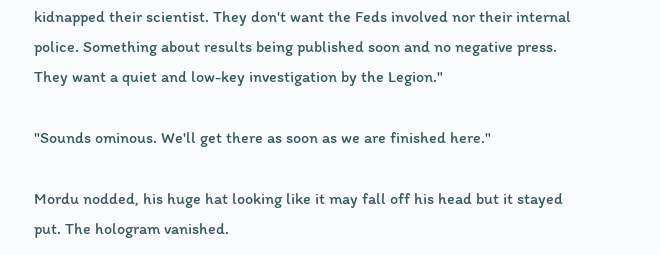kidnapped their scientist. They don't want the Feds involved nor their internal police. Something about results being published soon and no negative press. They want a quiet and low-key investigation by the Legion."

"Sounds ominous. We'll get there as soon as we are finished here."

Mordu nodded, his huge hat looking like it may fall off his head but it stayed put. The hologram vanished.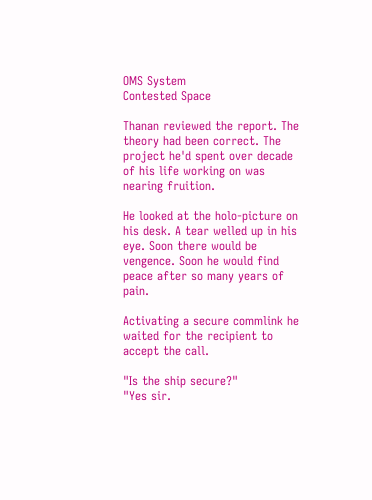OMS System
Contested Space

Thanan reviewed the report. The theory had been correct. The project he'd spent over decade of his life working on was nearing fruition.

He looked at the holo-picture on his desk. A tear welled up in his eye. Soon there would be vengence. Soon he would find peace after so many years of pain.

Activating a secure commlink he waited for the recipient to accept the call.

"Is the ship secure?"
"Yes sir.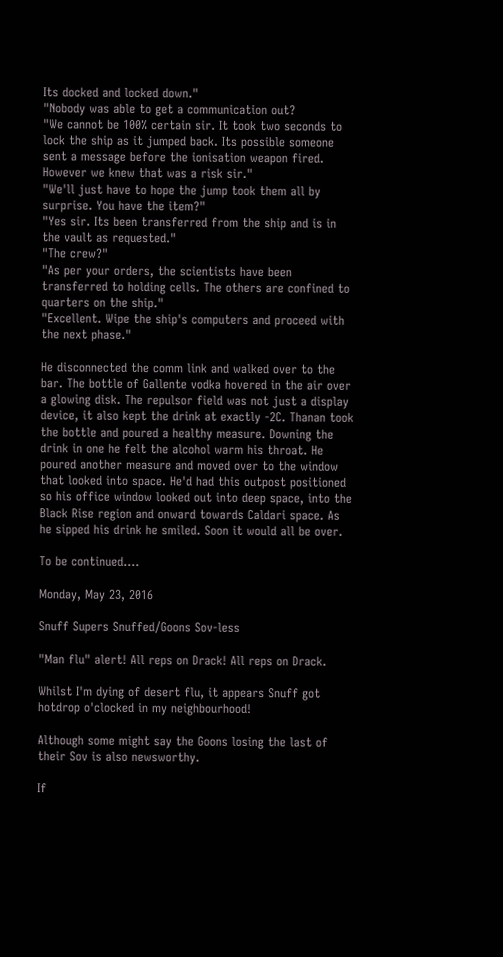Its docked and locked down."
"Nobody was able to get a communication out?
"We cannot be 100% certain sir. It took two seconds to lock the ship as it jumped back. Its possible someone sent a message before the ionisation weapon fired. However we knew that was a risk sir."
"We'll just have to hope the jump took them all by surprise. You have the item?"
"Yes sir. Its been transferred from the ship and is in the vault as requested."
"The crew?"
"As per your orders, the scientists have been transferred to holding cells. The others are confined to quarters on the ship."
"Excellent. Wipe the ship's computers and proceed with the next phase."

He disconnected the comm link and walked over to the bar. The bottle of Gallente vodka hovered in the air over a glowing disk. The repulsor field was not just a display device, it also kept the drink at exactly -2C. Thanan took the bottle and poured a healthy measure. Downing the drink in one he felt the alcohol warm his throat. He poured another measure and moved over to the window that looked into space. He'd had this outpost positioned so his office window looked out into deep space, into the Black Rise region and onward towards Caldari space. As he sipped his drink he smiled. Soon it would all be over.

To be continued....

Monday, May 23, 2016

Snuff Supers Snuffed/Goons Sov-less

"Man flu" alert! All reps on Drack! All reps on Drack.

Whilst I'm dying of desert flu, it appears Snuff got hotdrop o'clocked in my neighbourhood!

Although some might say the Goons losing the last of their Sov is also newsworthy.

If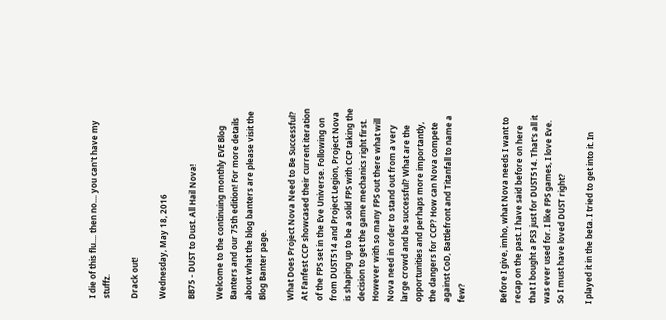I die of this flu.... then no.... you can't have my stuffz.

Drack out!

Wednesday, May 18, 2016

BB75 - DUST to Dust. All Hail Nova!

Welcome to the continuing monthly EVE Blog Banters and our 75th edition! For more details about what the blog banters are please visit the Blog Banter page.

What Does Project Nova Need to Be Successful?
At Fanfest CCP showcased their current iteration of the FPS set in the Eve Universe. Following on from DUST514 and Project Legion, Project Nova is shaping up to be a solid FPS with CCP taking the decision to get the game mechanics right first. However with so many FPS out there what will Nova need in order to stand out from a very large crowd and be successful? What are the opportunities and perhaps more importantly, the dangers for CCP? How can Nova compete against CoD, Battlefront and Titanfall to name a few?


Before I give, imho, what Nova needs I want to recap on the past. I have said before on here that I bought a PS3 just for DUST514. That's all it was ever used for. I like FPS games, I love Eve. So I must have loved DUST right?

I played it in the beta. I tried to get into it. In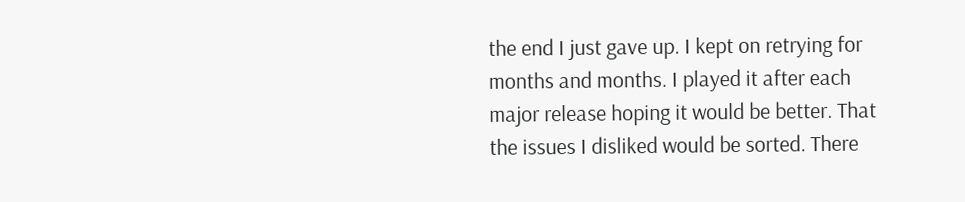the end I just gave up. I kept on retrying for months and months. I played it after each major release hoping it would be better. That the issues I disliked would be sorted. There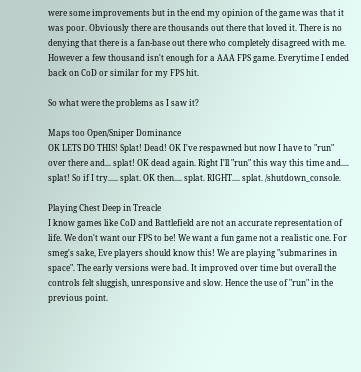were some improvements but in the end my opinion of the game was that it was poor. Obviously there are thousands out there that loved it. There is no denying that there is a fan-base out there who completely disagreed with me. However a few thousand isn't enough for a AAA FPS game. Everytime I ended back on CoD or similar for my FPS hit.

So what were the problems as I saw it?

Maps too Open/Sniper Dominance
OK LETS DO THIS! Splat! Dead! OK I've respawned but now I have to "run" over there and... splat! OK dead again. Right I'll "run" this way this time and.... splat! So if I try..... splat. OK then.... splat. RIGHT.... splat. /shutdown_console.

Playing Chest Deep in Treacle
I know games like CoD and Battlefield are not an accurate representation of life. We don't want our FPS to be! We want a fun game not a realistic one. For smeg's sake, Eve players should know this! We are playing "submarines in space". The early versions were bad. It improved over time but overall the controls felt sluggish, unresponsive and slow. Hence the use of "run" in the previous point.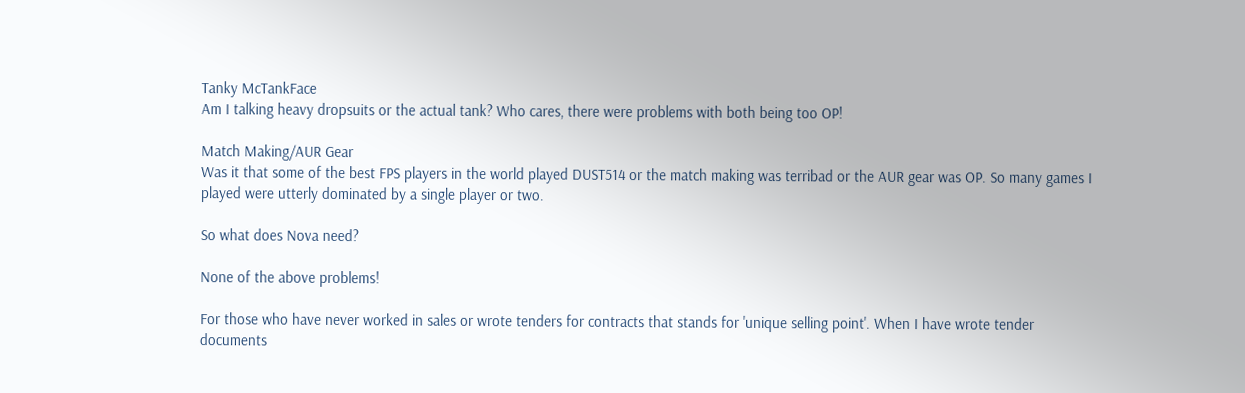Tanky McTankFace
Am I talking heavy dropsuits or the actual tank? Who cares, there were problems with both being too OP!

Match Making/AUR Gear
Was it that some of the best FPS players in the world played DUST514 or the match making was terribad or the AUR gear was OP. So many games I played were utterly dominated by a single player or two.

So what does Nova need?

None of the above problems!

For those who have never worked in sales or wrote tenders for contracts that stands for 'unique selling point'. When I have wrote tender documents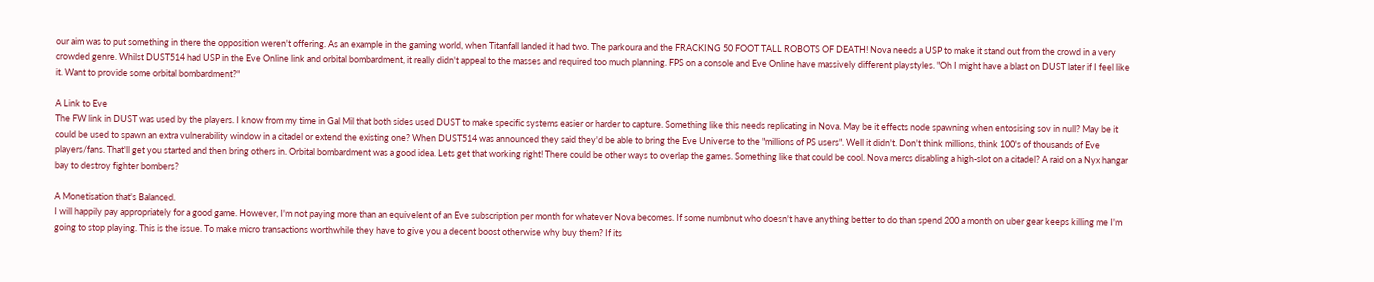our aim was to put something in there the opposition weren't offering. As an example in the gaming world, when Titanfall landed it had two. The parkoura and the FRACKING 50 FOOT TALL ROBOTS OF DEATH! Nova needs a USP to make it stand out from the crowd in a very crowded genre. Whilst DUST514 had USP in the Eve Online link and orbital bombardment, it really didn't appeal to the masses and required too much planning. FPS on a console and Eve Online have massively different playstyles. "Oh I might have a blast on DUST later if I feel like it. Want to provide some orbital bombardment?"

A Link to Eve
The FW link in DUST was used by the players. I know from my time in Gal Mil that both sides used DUST to make specific systems easier or harder to capture. Something like this needs replicating in Nova. May be it effects node spawning when entosising sov in null? May be it could be used to spawn an extra vulnerability window in a citadel or extend the existing one? When DUST514 was announced they said they'd be able to bring the Eve Universe to the "millions of PS users". Well it didn't. Don't think millions, think 100's of thousands of Eve players/fans. That'll get you started and then bring others in. Orbital bombardment was a good idea. Lets get that working right! There could be other ways to overlap the games. Something like that could be cool. Nova mercs disabling a high-slot on a citadel? A raid on a Nyx hangar bay to destroy fighter bombers?

A Monetisation that's Balanced.
I will happily pay appropriately for a good game. However, I'm not paying more than an equivelent of an Eve subscription per month for whatever Nova becomes. If some numbnut who doesn't have anything better to do than spend 200 a month on uber gear keeps killing me I'm going to stop playing. This is the issue. To make micro transactions worthwhile they have to give you a decent boost otherwise why buy them? If its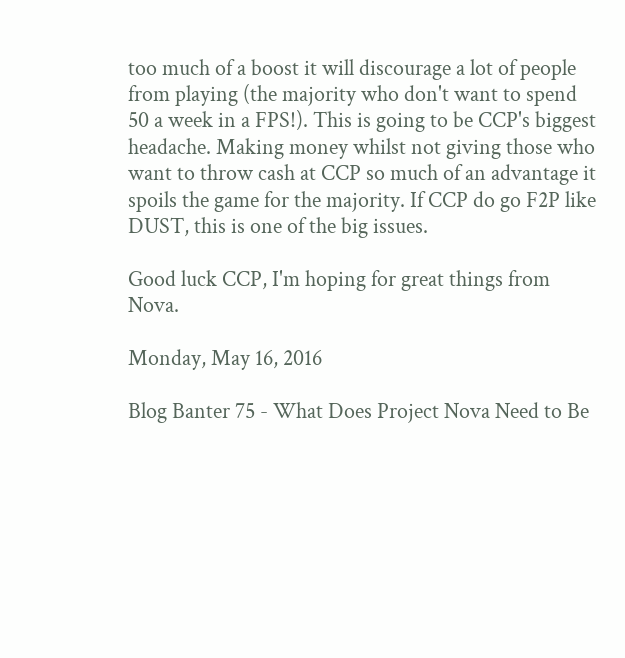too much of a boost it will discourage a lot of people from playing (the majority who don't want to spend 50 a week in a FPS!). This is going to be CCP's biggest headache. Making money whilst not giving those who want to throw cash at CCP so much of an advantage it spoils the game for the majority. If CCP do go F2P like DUST, this is one of the big issues.

Good luck CCP, I'm hoping for great things from Nova.

Monday, May 16, 2016

Blog Banter 75 - What Does Project Nova Need to Be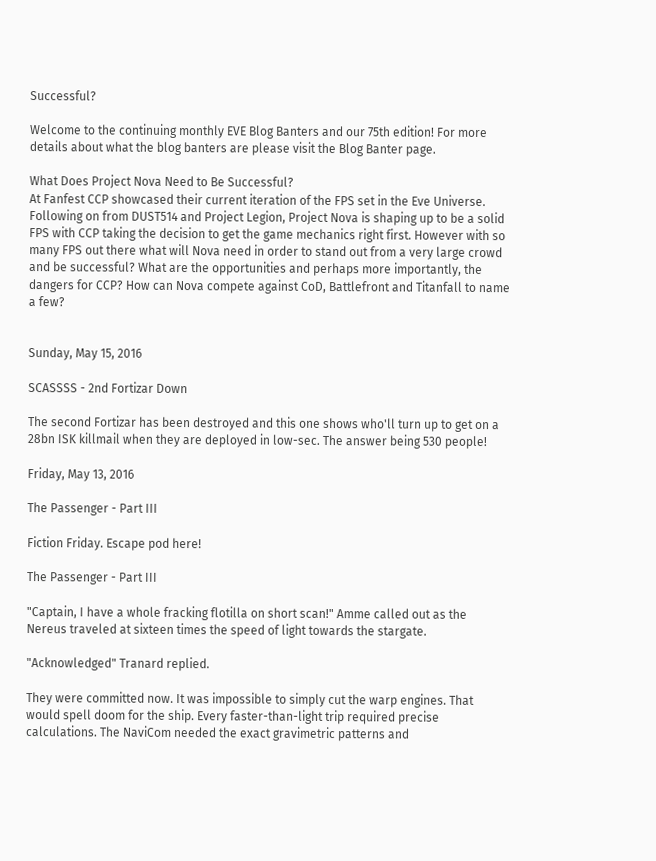Successful?

Welcome to the continuing monthly EVE Blog Banters and our 75th edition! For more details about what the blog banters are please visit the Blog Banter page.

What Does Project Nova Need to Be Successful?
At Fanfest CCP showcased their current iteration of the FPS set in the Eve Universe. Following on from DUST514 and Project Legion, Project Nova is shaping up to be a solid FPS with CCP taking the decision to get the game mechanics right first. However with so many FPS out there what will Nova need in order to stand out from a very large crowd and be successful? What are the opportunities and perhaps more importantly, the dangers for CCP? How can Nova compete against CoD, Battlefront and Titanfall to name a few?


Sunday, May 15, 2016

SCASSSS - 2nd Fortizar Down

The second Fortizar has been destroyed and this one shows who'll turn up to get on a 28bn ISK killmail when they are deployed in low-sec. The answer being 530 people!

Friday, May 13, 2016

The Passenger - Part III

Fiction Friday. Escape pod here!

The Passenger - Part III

"Captain, I have a whole fracking flotilla on short scan!" Amme called out as the Nereus traveled at sixteen times the speed of light towards the stargate.

"Acknowledged" Tranard replied.

They were committed now. It was impossible to simply cut the warp engines. That would spell doom for the ship. Every faster-than-light trip required precise calculations. The NaviCom needed the exact gravimetric patterns and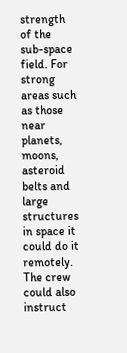strength of the sub-space field. For strong areas such as those near planets, moons, asteroid belts and large structures in space it could do it remotely. The crew could also instruct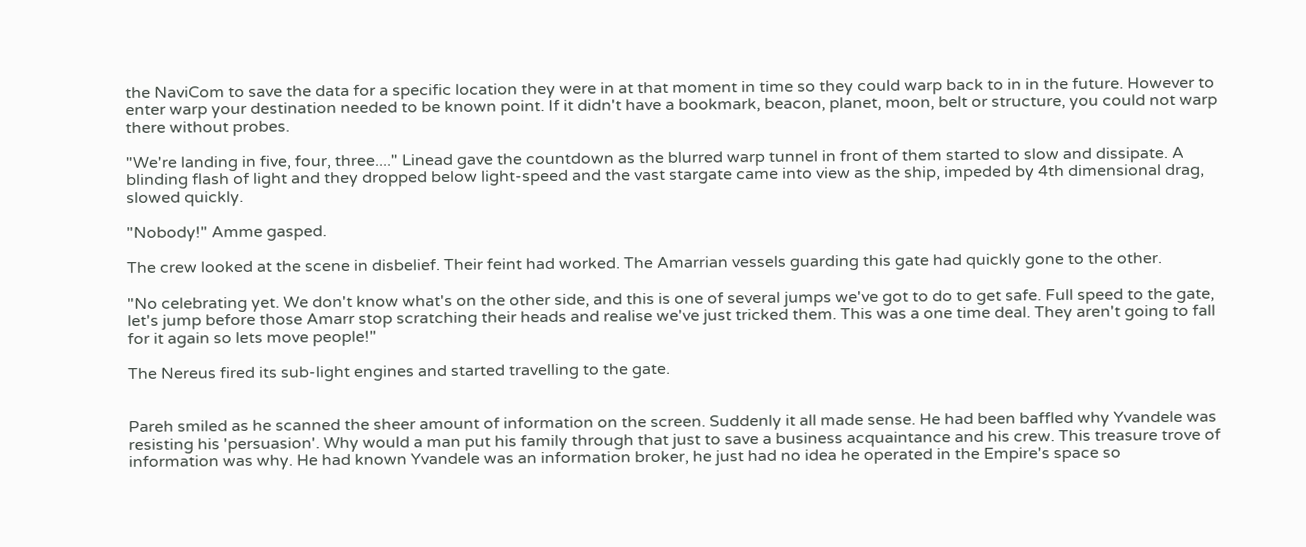the NaviCom to save the data for a specific location they were in at that moment in time so they could warp back to in in the future. However to enter warp your destination needed to be known point. If it didn't have a bookmark, beacon, planet, moon, belt or structure, you could not warp there without probes.

"We're landing in five, four, three...." Linead gave the countdown as the blurred warp tunnel in front of them started to slow and dissipate. A blinding flash of light and they dropped below light-speed and the vast stargate came into view as the ship, impeded by 4th dimensional drag, slowed quickly.

"Nobody!" Amme gasped.

The crew looked at the scene in disbelief. Their feint had worked. The Amarrian vessels guarding this gate had quickly gone to the other.

"No celebrating yet. We don't know what's on the other side, and this is one of several jumps we've got to do to get safe. Full speed to the gate, let's jump before those Amarr stop scratching their heads and realise we've just tricked them. This was a one time deal. They aren't going to fall for it again so lets move people!"

The Nereus fired its sub-light engines and started travelling to the gate.


Pareh smiled as he scanned the sheer amount of information on the screen. Suddenly it all made sense. He had been baffled why Yvandele was resisting his 'persuasion'. Why would a man put his family through that just to save a business acquaintance and his crew. This treasure trove of information was why. He had known Yvandele was an information broker, he just had no idea he operated in the Empire's space so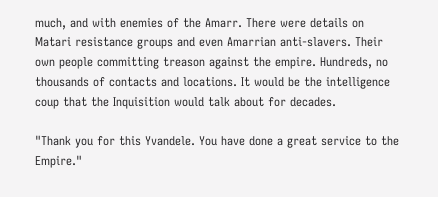much, and with enemies of the Amarr. There were details on Matari resistance groups and even Amarrian anti-slavers. Their own people committing treason against the empire. Hundreds, no thousands of contacts and locations. It would be the intelligence coup that the Inquisition would talk about for decades.

"Thank you for this Yvandele. You have done a great service to the Empire."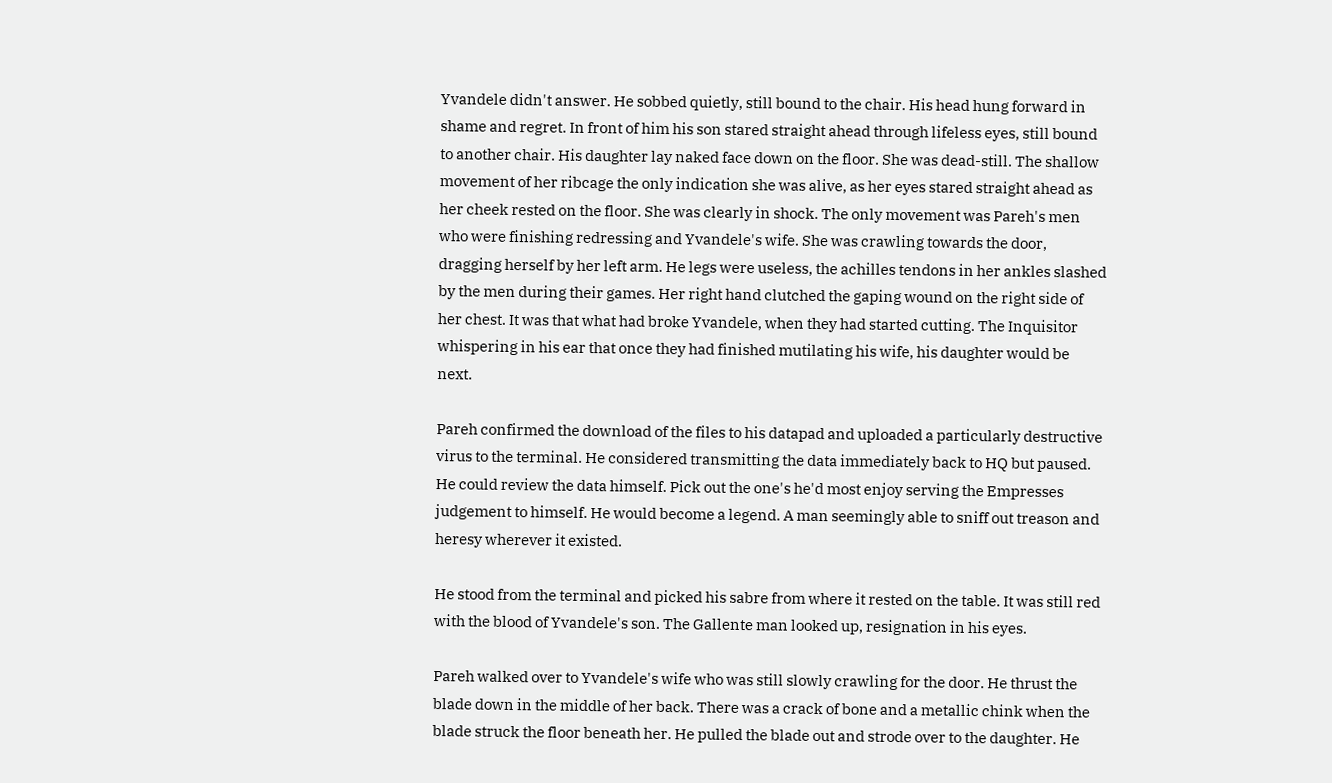Yvandele didn't answer. He sobbed quietly, still bound to the chair. His head hung forward in shame and regret. In front of him his son stared straight ahead through lifeless eyes, still bound to another chair. His daughter lay naked face down on the floor. She was dead-still. The shallow movement of her ribcage the only indication she was alive, as her eyes stared straight ahead as her cheek rested on the floor. She was clearly in shock. The only movement was Pareh's men who were finishing redressing and Yvandele's wife. She was crawling towards the door, dragging herself by her left arm. He legs were useless, the achilles tendons in her ankles slashed by the men during their games. Her right hand clutched the gaping wound on the right side of her chest. It was that what had broke Yvandele, when they had started cutting. The Inquisitor whispering in his ear that once they had finished mutilating his wife, his daughter would be next.

Pareh confirmed the download of the files to his datapad and uploaded a particularly destructive virus to the terminal. He considered transmitting the data immediately back to HQ but paused. He could review the data himself. Pick out the one's he'd most enjoy serving the Empresses judgement to himself. He would become a legend. A man seemingly able to sniff out treason and heresy wherever it existed.

He stood from the terminal and picked his sabre from where it rested on the table. It was still red with the blood of Yvandele's son. The Gallente man looked up, resignation in his eyes.

Pareh walked over to Yvandele's wife who was still slowly crawling for the door. He thrust the blade down in the middle of her back. There was a crack of bone and a metallic chink when the blade struck the floor beneath her. He pulled the blade out and strode over to the daughter. He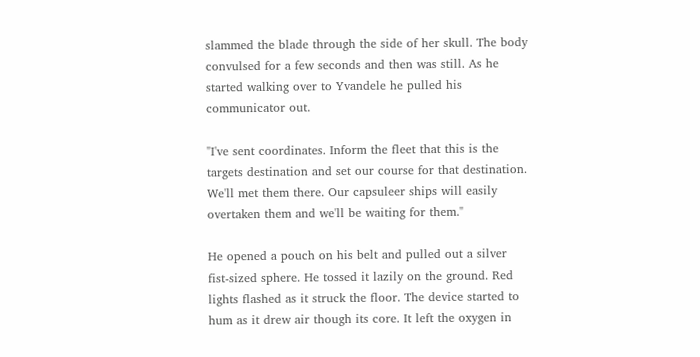slammed the blade through the side of her skull. The body convulsed for a few seconds and then was still. As he started walking over to Yvandele he pulled his communicator out.

"I've sent coordinates. Inform the fleet that this is the targets destination and set our course for that destination. We'll met them there. Our capsuleer ships will easily overtaken them and we'll be waiting for them."

He opened a pouch on his belt and pulled out a silver fist-sized sphere. He tossed it lazily on the ground. Red lights flashed as it struck the floor. The device started to hum as it drew air though its core. It left the oxygen in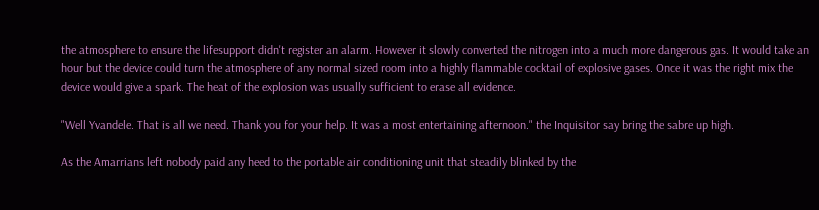the atmosphere to ensure the lifesupport didn't register an alarm. However it slowly converted the nitrogen into a much more dangerous gas. It would take an hour but the device could turn the atmosphere of any normal sized room into a highly flammable cocktail of explosive gases. Once it was the right mix the device would give a spark. The heat of the explosion was usually sufficient to erase all evidence.

"Well Yvandele. That is all we need. Thank you for your help. It was a most entertaining afternoon." the Inquisitor say bring the sabre up high.

As the Amarrians left nobody paid any heed to the portable air conditioning unit that steadily blinked by the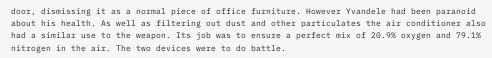door, dismissing it as a normal piece of office furniture. However Yvandele had been paranoid about his health. As well as filtering out dust and other particulates the air conditioner also had a similar use to the weapon. Its job was to ensure a perfect mix of 20.9% oxygen and 79.1% nitrogen in the air. The two devices were to do battle.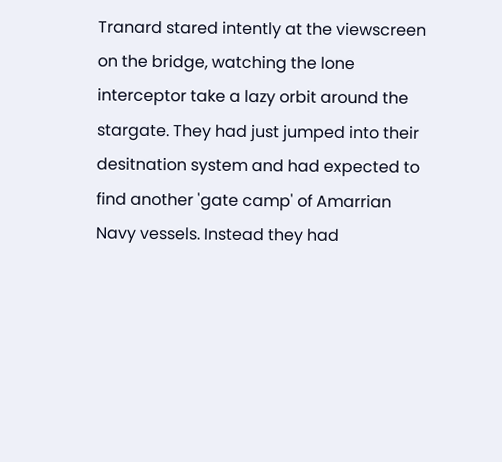Tranard stared intently at the viewscreen on the bridge, watching the lone interceptor take a lazy orbit around the stargate. They had just jumped into their desitnation system and had expected to find another 'gate camp' of Amarrian Navy vessels. Instead they had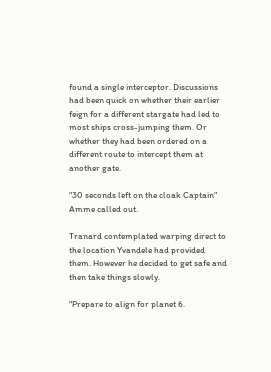found a single interceptor. Discussions had been quick on whether their earlier feign for a different stargate had led to most ships cross-jumping them. Or whether they had been ordered on a different route to intercept them at another gate.

"30 seconds left on the cloak Captain" Amme called out.

Tranard contemplated warping direct to the location Yvandele had provided them. However he decided to get safe and then take things slowly.

"Prepare to align for planet 6.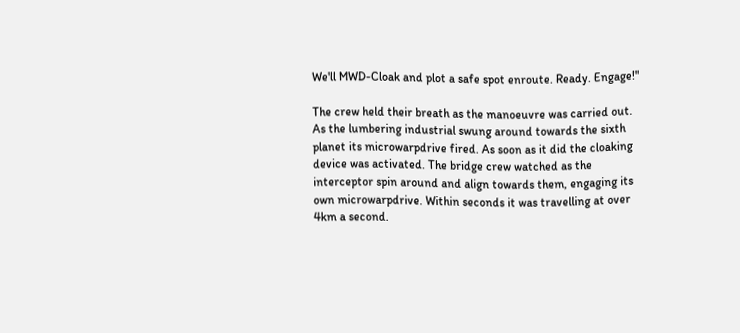We'll MWD-Cloak and plot a safe spot enroute. Ready. Engage!"

The crew held their breath as the manoeuvre was carried out. As the lumbering industrial swung around towards the sixth planet its microwarpdrive fired. As soon as it did the cloaking device was activated. The bridge crew watched as the interceptor spin around and align towards them, engaging its own microwarpdrive. Within seconds it was travelling at over 4km a second.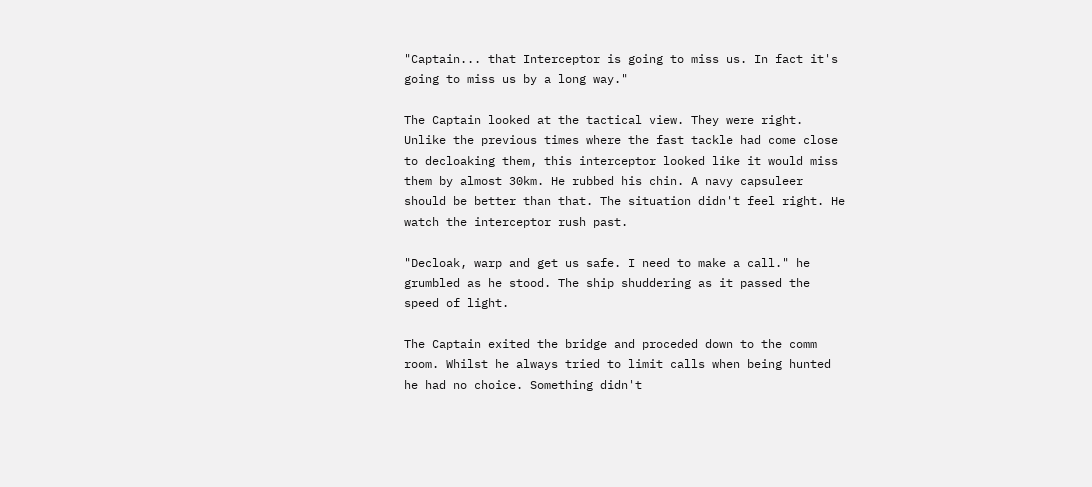"Captain... that Interceptor is going to miss us. In fact it's going to miss us by a long way."

The Captain looked at the tactical view. They were right. Unlike the previous times where the fast tackle had come close to decloaking them, this interceptor looked like it would miss them by almost 30km. He rubbed his chin. A navy capsuleer should be better than that. The situation didn't feel right. He watch the interceptor rush past.

"Decloak, warp and get us safe. I need to make a call." he grumbled as he stood. The ship shuddering as it passed the speed of light.

The Captain exited the bridge and proceded down to the comm room. Whilst he always tried to limit calls when being hunted he had no choice. Something didn't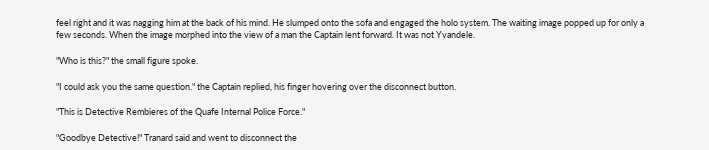feel right and it was nagging him at the back of his mind. He slumped onto the sofa and engaged the holo system. The waiting image popped up for only a few seconds. When the image morphed into the view of a man the Captain lent forward. It was not Yvandele.

"Who is this?" the small figure spoke.

"I could ask you the same question." the Captain replied, his finger hovering over the disconnect button.

"This is Detective Rembieres of the Quafe Internal Police Force."

"Goodbye Detective!" Tranard said and went to disconnect the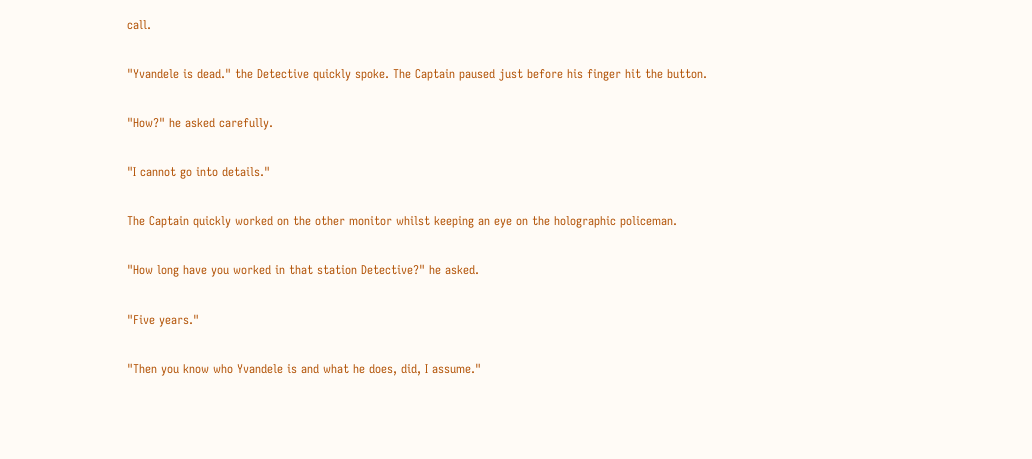call.

"Yvandele is dead." the Detective quickly spoke. The Captain paused just before his finger hit the button.

"How?" he asked carefully.

"I cannot go into details."

The Captain quickly worked on the other monitor whilst keeping an eye on the holographic policeman.

"How long have you worked in that station Detective?" he asked.

"Five years."

"Then you know who Yvandele is and what he does, did, I assume."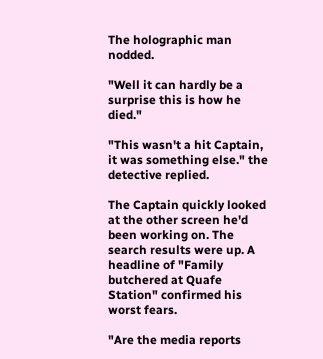The holographic man nodded.

"Well it can hardly be a surprise this is how he died."

"This wasn't a hit Captain, it was something else." the detective replied.

The Captain quickly looked at the other screen he'd been working on. The search results were up. A headline of "Family butchered at Quafe Station" confirmed his worst fears.

"Are the media reports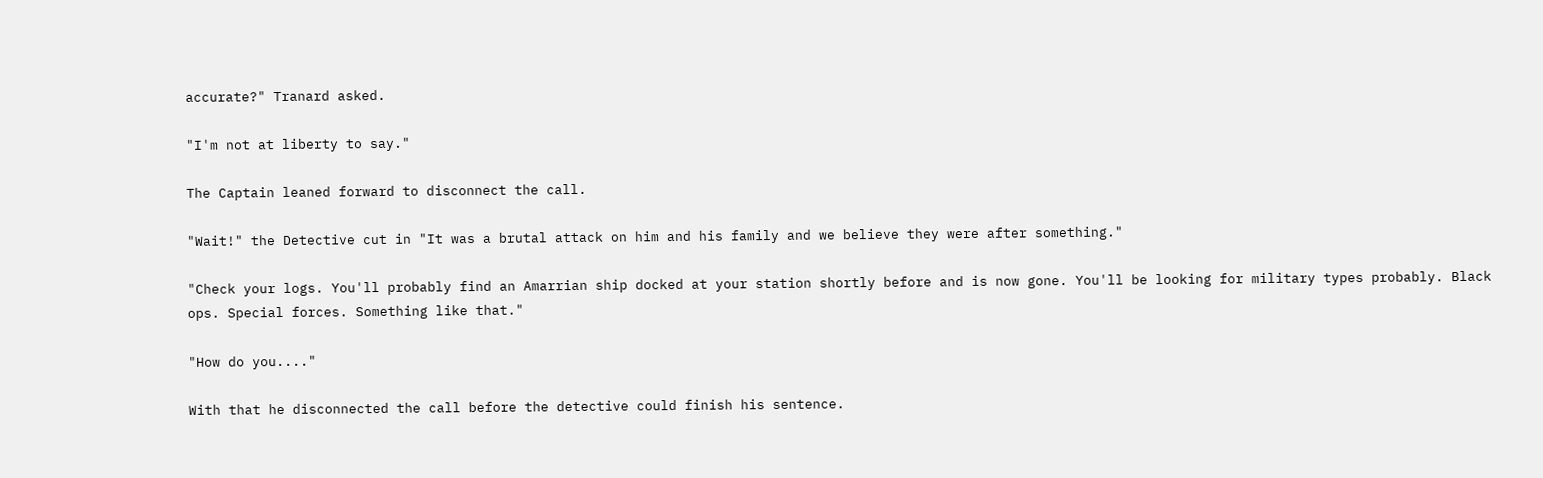accurate?" Tranard asked.

"I'm not at liberty to say."

The Captain leaned forward to disconnect the call.

"Wait!" the Detective cut in "It was a brutal attack on him and his family and we believe they were after something."

"Check your logs. You'll probably find an Amarrian ship docked at your station shortly before and is now gone. You'll be looking for military types probably. Black ops. Special forces. Something like that."

"How do you...."

With that he disconnected the call before the detective could finish his sentence.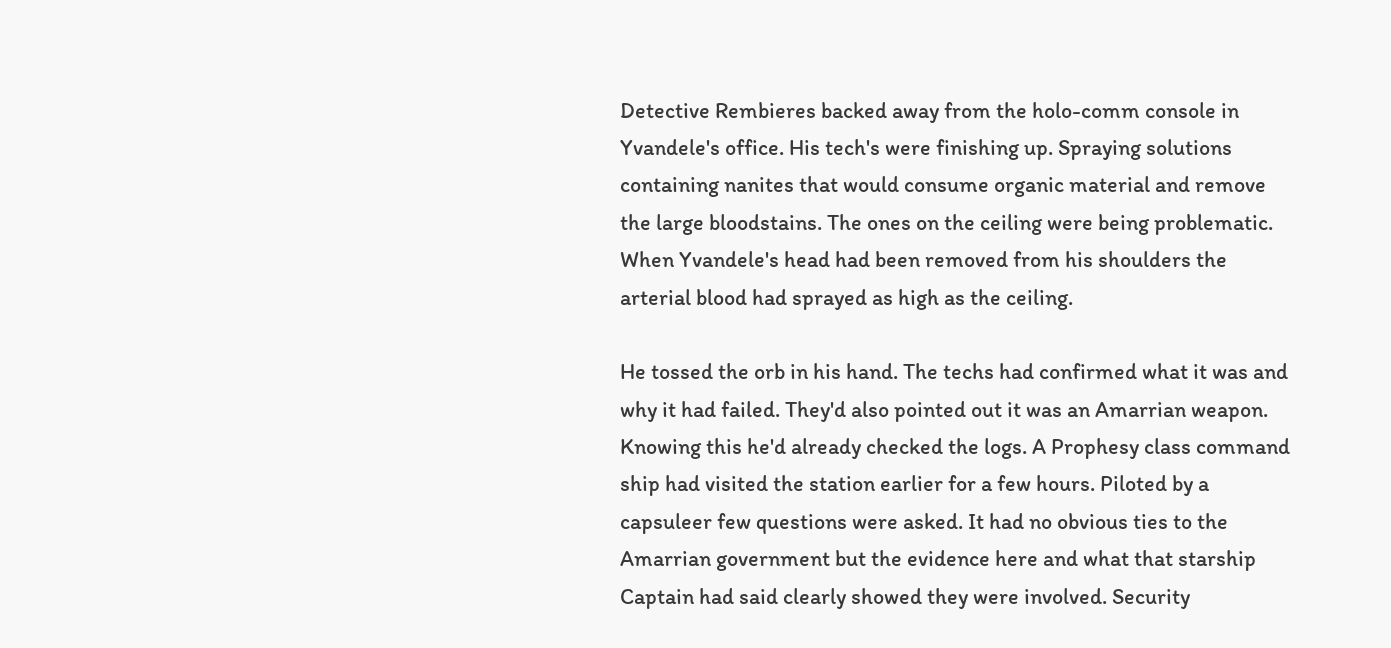Detective Rembieres backed away from the holo-comm console in Yvandele's office. His tech's were finishing up. Spraying solutions containing nanites that would consume organic material and remove the large bloodstains. The ones on the ceiling were being problematic. When Yvandele's head had been removed from his shoulders the arterial blood had sprayed as high as the ceiling.

He tossed the orb in his hand. The techs had confirmed what it was and why it had failed. They'd also pointed out it was an Amarrian weapon. Knowing this he'd already checked the logs. A Prophesy class command ship had visited the station earlier for a few hours. Piloted by a capsuleer few questions were asked. It had no obvious ties to the Amarrian government but the evidence here and what that starship Captain had said clearly showed they were involved. Security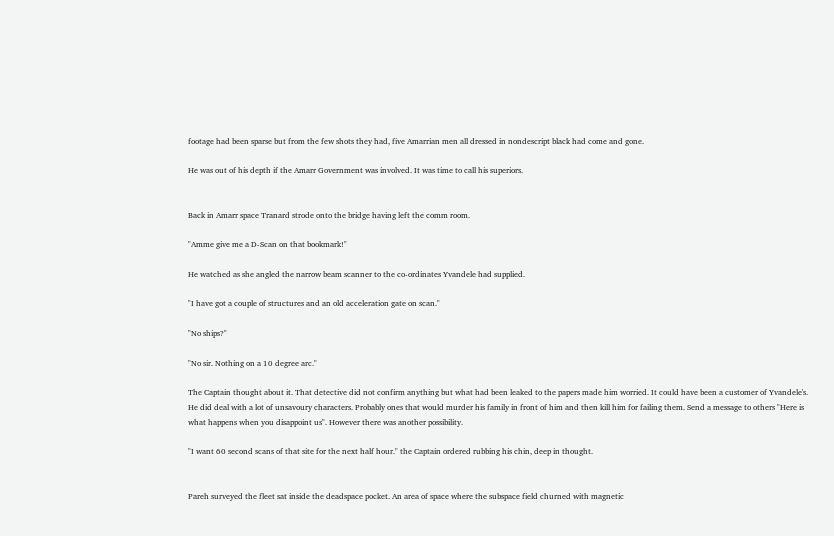footage had been sparse but from the few shots they had, five Amarrian men all dressed in nondescript black had come and gone.

He was out of his depth if the Amarr Government was involved. It was time to call his superiors.


Back in Amarr space Tranard strode onto the bridge having left the comm room.

"Amme give me a D-Scan on that bookmark!"

He watched as she angled the narrow beam scanner to the co-ordinates Yvandele had supplied.

"I have got a couple of structures and an old acceleration gate on scan."

"No ships?"

"No sir. Nothing on a 10 degree arc."

The Captain thought about it. That detective did not confirm anything but what had been leaked to the papers made him worried. It could have been a customer of Yvandele's. He did deal with a lot of unsavoury characters. Probably ones that would murder his family in front of him and then kill him for failing them. Send a message to others "Here is what happens when you disappoint us". However there was another possibility.

"I want 60 second scans of that site for the next half hour." the Captain ordered rubbing his chin, deep in thought.


Pareh surveyed the fleet sat inside the deadspace pocket. An area of space where the subspace field churned with magnetic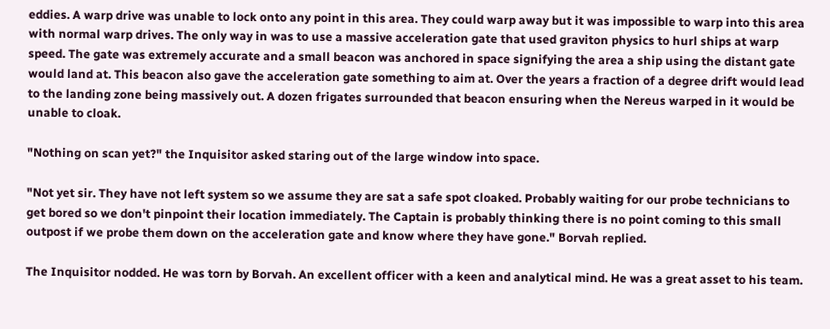eddies. A warp drive was unable to lock onto any point in this area. They could warp away but it was impossible to warp into this area with normal warp drives. The only way in was to use a massive acceleration gate that used graviton physics to hurl ships at warp speed. The gate was extremely accurate and a small beacon was anchored in space signifying the area a ship using the distant gate would land at. This beacon also gave the acceleration gate something to aim at. Over the years a fraction of a degree drift would lead to the landing zone being massively out. A dozen frigates surrounded that beacon ensuring when the Nereus warped in it would be unable to cloak.

"Nothing on scan yet?" the Inquisitor asked staring out of the large window into space.

"Not yet sir. They have not left system so we assume they are sat a safe spot cloaked. Probably waiting for our probe technicians to get bored so we don't pinpoint their location immediately. The Captain is probably thinking there is no point coming to this small outpost if we probe them down on the acceleration gate and know where they have gone." Borvah replied.

The Inquisitor nodded. He was torn by Borvah. An excellent officer with a keen and analytical mind. He was a great asset to his team.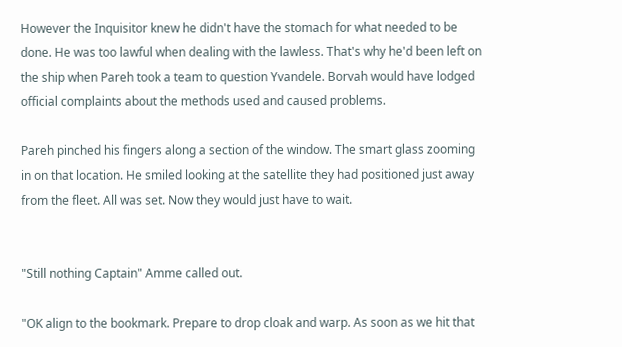However the Inquisitor knew he didn't have the stomach for what needed to be done. He was too lawful when dealing with the lawless. That's why he'd been left on the ship when Pareh took a team to question Yvandele. Borvah would have lodged official complaints about the methods used and caused problems.

Pareh pinched his fingers along a section of the window. The smart glass zooming in on that location. He smiled looking at the satellite they had positioned just away from the fleet. All was set. Now they would just have to wait.


"Still nothing Captain" Amme called out.

"OK align to the bookmark. Prepare to drop cloak and warp. As soon as we hit that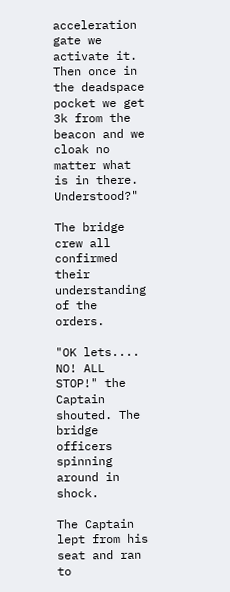acceleration gate we activate it. Then once in the deadspace pocket we get 3k from the beacon and we cloak no matter what is in there. Understood?"

The bridge crew all confirmed their understanding of the orders.

"OK lets.... NO! ALL STOP!" the Captain shouted. The bridge officers spinning around in shock.

The Captain lept from his seat and ran to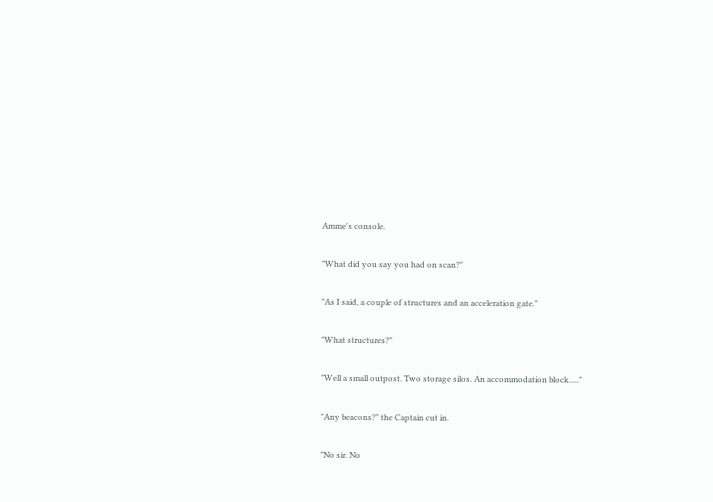Amme's console.

"What did you say you had on scan?"

"As I said, a couple of structures and an acceleration gate."

"What structures?"

"Well a small outpost. Two storage silos. An accommodation block....."

"Any beacons?" the Captain cut in.

"No sir. No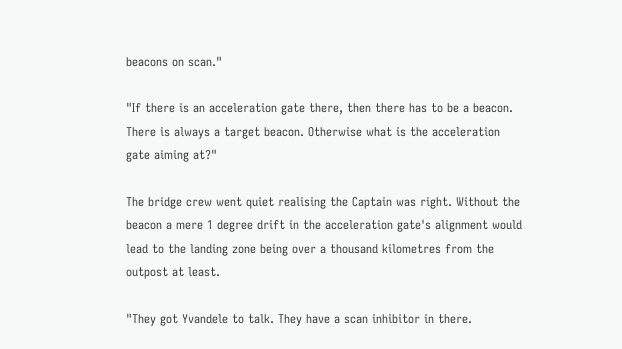beacons on scan."

"If there is an acceleration gate there, then there has to be a beacon. There is always a target beacon. Otherwise what is the acceleration gate aiming at?"

The bridge crew went quiet realising the Captain was right. Without the beacon a mere 1 degree drift in the acceleration gate's alignment would lead to the landing zone being over a thousand kilometres from the outpost at least.

"They got Yvandele to talk. They have a scan inhibitor in there.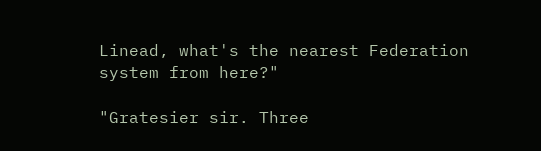Linead, what's the nearest Federation system from here?"

"Gratesier sir. Three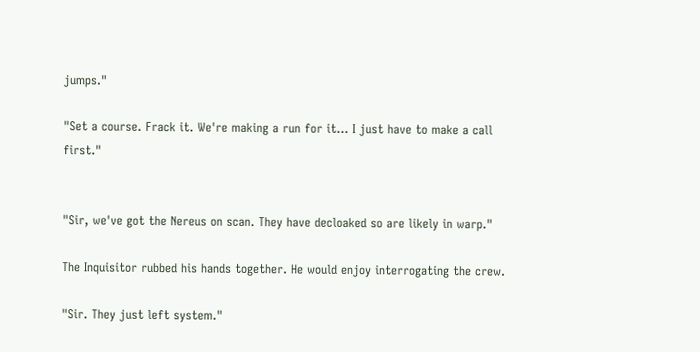jumps."

"Set a course. Frack it. We're making a run for it... I just have to make a call first."


"Sir, we've got the Nereus on scan. They have decloaked so are likely in warp."

The Inquisitor rubbed his hands together. He would enjoy interrogating the crew.

"Sir. They just left system."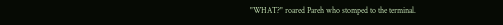"WHAT?" roared Pareh who stomped to the terminal.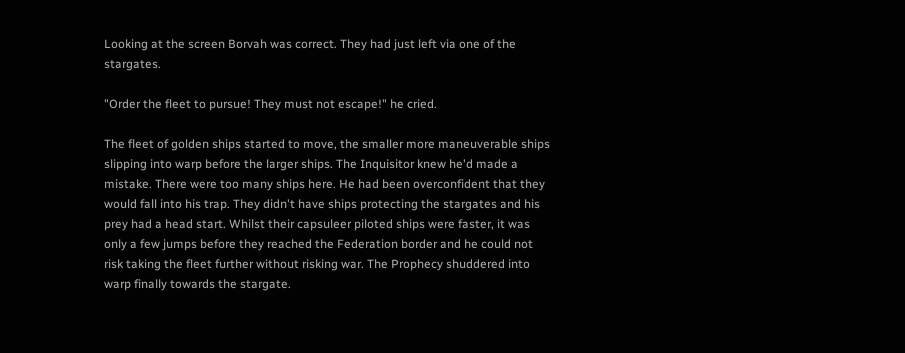Looking at the screen Borvah was correct. They had just left via one of the stargates.

"Order the fleet to pursue! They must not escape!" he cried.

The fleet of golden ships started to move, the smaller more maneuverable ships slipping into warp before the larger ships. The Inquisitor knew he'd made a mistake. There were too many ships here. He had been overconfident that they would fall into his trap. They didn't have ships protecting the stargates and his prey had a head start. Whilst their capsuleer piloted ships were faster, it was only a few jumps before they reached the Federation border and he could not risk taking the fleet further without risking war. The Prophecy shuddered into warp finally towards the stargate.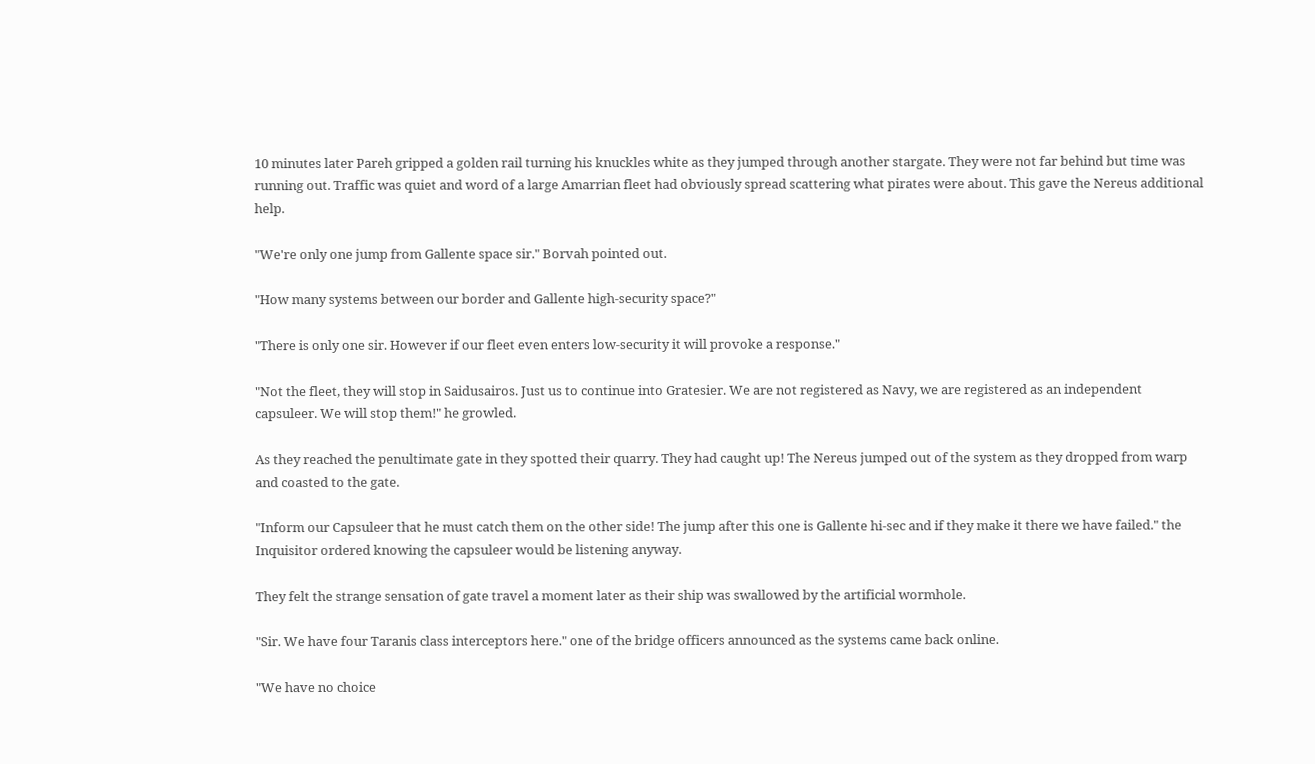10 minutes later Pareh gripped a golden rail turning his knuckles white as they jumped through another stargate. They were not far behind but time was running out. Traffic was quiet and word of a large Amarrian fleet had obviously spread scattering what pirates were about. This gave the Nereus additional help.

"We're only one jump from Gallente space sir." Borvah pointed out.

"How many systems between our border and Gallente high-security space?"

"There is only one sir. However if our fleet even enters low-security it will provoke a response."

"Not the fleet, they will stop in Saidusairos. Just us to continue into Gratesier. We are not registered as Navy, we are registered as an independent capsuleer. We will stop them!" he growled.

As they reached the penultimate gate in they spotted their quarry. They had caught up! The Nereus jumped out of the system as they dropped from warp and coasted to the gate.

"Inform our Capsuleer that he must catch them on the other side! The jump after this one is Gallente hi-sec and if they make it there we have failed." the Inquisitor ordered knowing the capsuleer would be listening anyway.

They felt the strange sensation of gate travel a moment later as their ship was swallowed by the artificial wormhole.

"Sir. We have four Taranis class interceptors here." one of the bridge officers announced as the systems came back online.

"We have no choice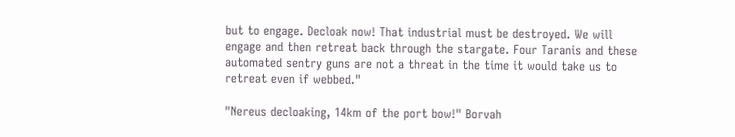but to engage. Decloak now! That industrial must be destroyed. We will engage and then retreat back through the stargate. Four Taranis and these automated sentry guns are not a threat in the time it would take us to retreat even if webbed."

"Nereus decloaking, 14km of the port bow!" Borvah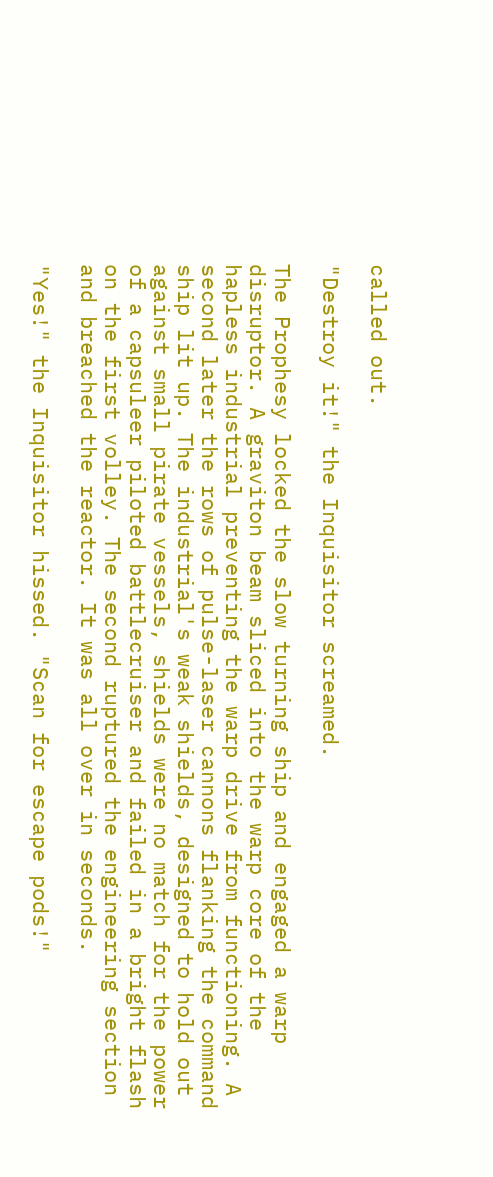called out.

"Destroy it!" the Inquisitor screamed.

The Prophesy locked the slow turning ship and engaged a warp disruptor. A graviton beam sliced into the warp core of the hapless industrial preventing the warp drive from functioning. A second later the rows of pulse-laser cannons flanking the command ship lit up. The industrial's weak shields, designed to hold out against small pirate vessels, shields were no match for the power of a capsuleer piloted battlecruiser and failed in a bright flash on the first volley. The second ruptured the engineering section and breached the reactor. It was all over in seconds.

"Yes!" the Inquisitor hissed. "Scan for escape pods!"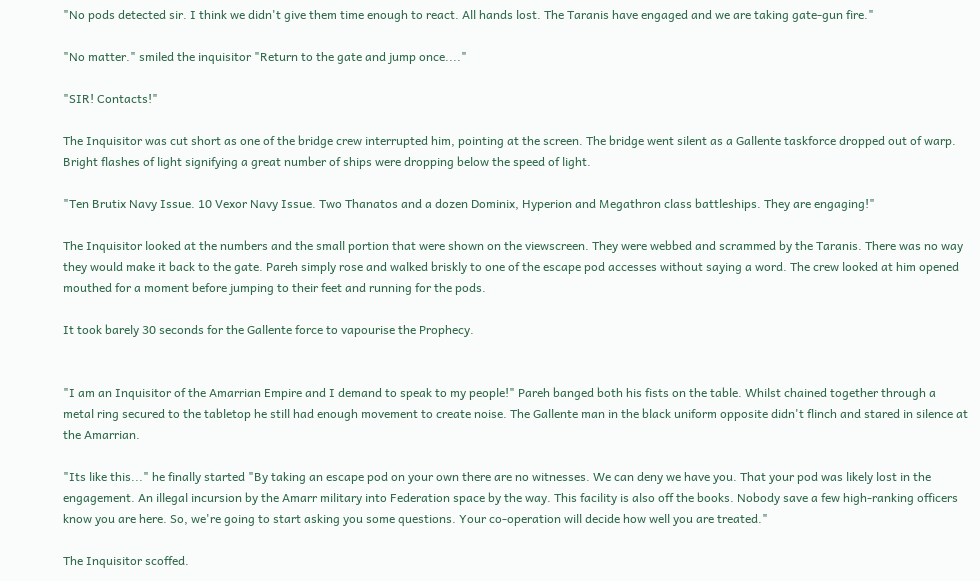"No pods detected sir. I think we didn't give them time enough to react. All hands lost. The Taranis have engaged and we are taking gate-gun fire."

"No matter." smiled the inquisitor "Return to the gate and jump once...."

"SIR! Contacts!"

The Inquisitor was cut short as one of the bridge crew interrupted him, pointing at the screen. The bridge went silent as a Gallente taskforce dropped out of warp. Bright flashes of light signifying a great number of ships were dropping below the speed of light.

"Ten Brutix Navy Issue. 10 Vexor Navy Issue. Two Thanatos and a dozen Dominix, Hyperion and Megathron class battleships. They are engaging!"

The Inquisitor looked at the numbers and the small portion that were shown on the viewscreen. They were webbed and scrammed by the Taranis. There was no way they would make it back to the gate. Pareh simply rose and walked briskly to one of the escape pod accesses without saying a word. The crew looked at him opened mouthed for a moment before jumping to their feet and running for the pods.

It took barely 30 seconds for the Gallente force to vapourise the Prophecy.


"I am an Inquisitor of the Amarrian Empire and I demand to speak to my people!" Pareh banged both his fists on the table. Whilst chained together through a metal ring secured to the tabletop he still had enough movement to create noise. The Gallente man in the black uniform opposite didn't flinch and stared in silence at the Amarrian.

"Its like this..." he finally started "By taking an escape pod on your own there are no witnesses. We can deny we have you. That your pod was likely lost in the engagement. An illegal incursion by the Amarr military into Federation space by the way. This facility is also off the books. Nobody save a few high-ranking officers know you are here. So, we're going to start asking you some questions. Your co-operation will decide how well you are treated."

The Inquisitor scoffed.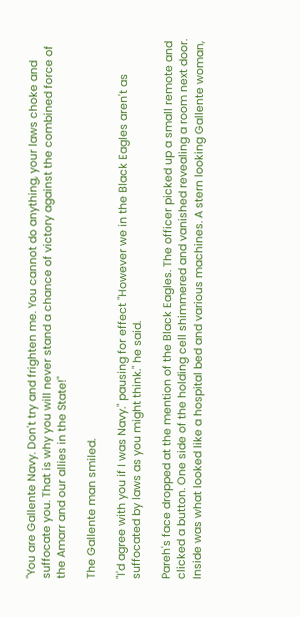"You are Gallente Navy. Don't try and frighten me. You cannot do anything, your laws choke and suffocate you. That is why you will never stand a chance of victory against the combined force of the Amarr and our allies in the State!"

The Gallente man smiled.

"I'd agree with you if I was Navy." pausing for effect "However we in the Black Eagles aren't as suffocated by laws as you might think." he said.

Pareh's face dropped at the mention of the Black Eagles. The officer picked up a small remote and clicked a button. One side of the holding cell shimmered and vanished revealing a room next door. Inside was what looked like a hospital bed and various machines. A stern looking Gallente woman,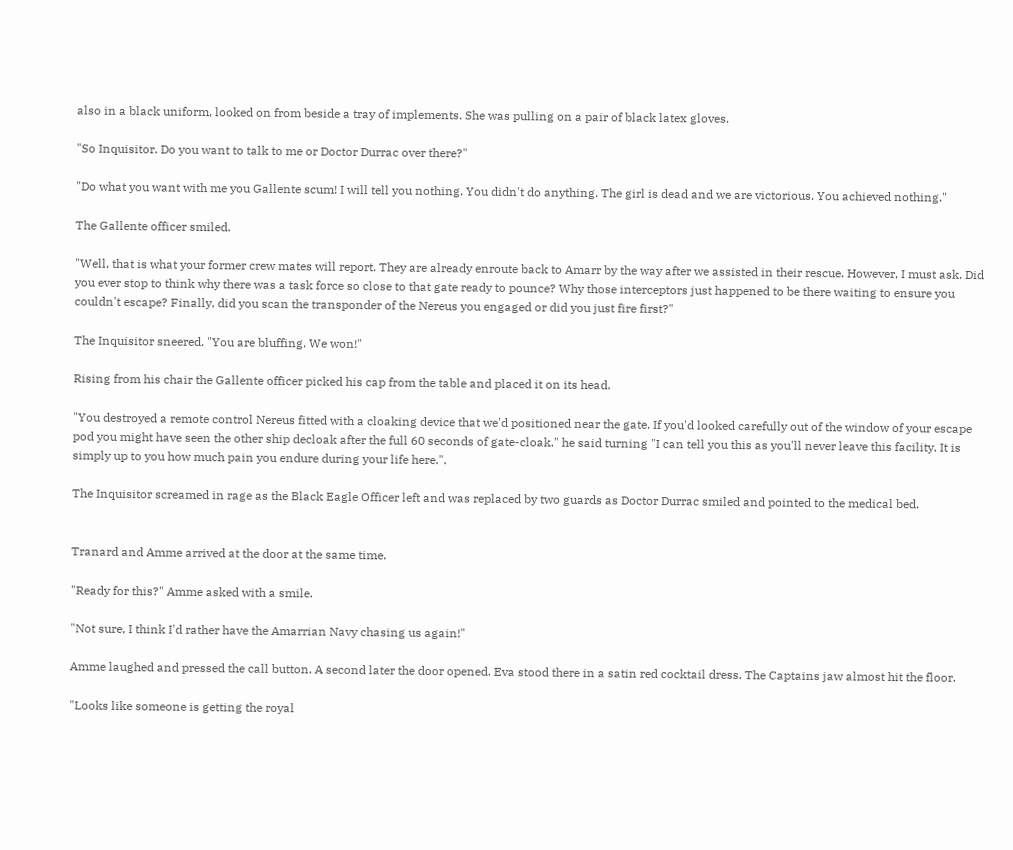also in a black uniform, looked on from beside a tray of implements. She was pulling on a pair of black latex gloves.

"So Inquisitor. Do you want to talk to me or Doctor Durrac over there?"

"Do what you want with me you Gallente scum! I will tell you nothing. You didn't do anything. The girl is dead and we are victorious. You achieved nothing."

The Gallente officer smiled.

"Well, that is what your former crew mates will report. They are already enroute back to Amarr by the way after we assisted in their rescue. However, I must ask. Did you ever stop to think why there was a task force so close to that gate ready to pounce? Why those interceptors just happened to be there waiting to ensure you couldn't escape? Finally, did you scan the transponder of the Nereus you engaged or did you just fire first?"

The Inquisitor sneered. "You are bluffing. We won!"

Rising from his chair the Gallente officer picked his cap from the table and placed it on its head.

"You destroyed a remote control Nereus fitted with a cloaking device that we'd positioned near the gate. If you'd looked carefully out of the window of your escape pod you might have seen the other ship decloak after the full 60 seconds of gate-cloak." he said turning "I can tell you this as you'll never leave this facility. It is simply up to you how much pain you endure during your life here.".

The Inquisitor screamed in rage as the Black Eagle Officer left and was replaced by two guards as Doctor Durrac smiled and pointed to the medical bed.


Tranard and Amme arrived at the door at the same time.

"Ready for this?" Amme asked with a smile.

"Not sure, I think I'd rather have the Amarrian Navy chasing us again!"

Amme laughed and pressed the call button. A second later the door opened. Eva stood there in a satin red cocktail dress. The Captains jaw almost hit the floor.

"Looks like someone is getting the royal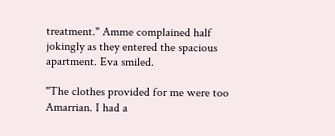treatment." Amme complained half jokingly as they entered the spacious apartment. Eva smiled.

"The clothes provided for me were too Amarrian. I had a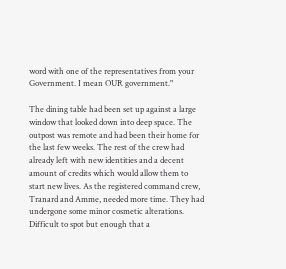word with one of the representatives from your Government. I mean OUR government."

The dining table had been set up against a large window that looked down into deep space. The outpost was remote and had been their home for the last few weeks. The rest of the crew had already left with new identities and a decent amount of credits which would allow them to start new lives. As the registered command crew, Tranard and Amme, needed more time. They had undergone some minor cosmetic alterations. Difficult to spot but enough that a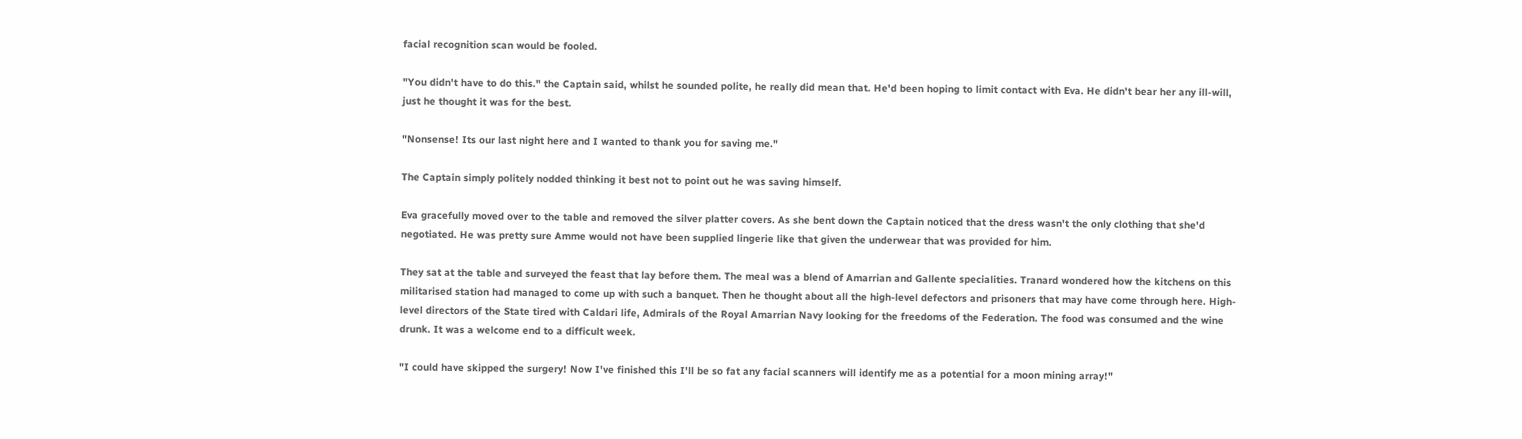facial recognition scan would be fooled.

"You didn't have to do this." the Captain said, whilst he sounded polite, he really did mean that. He'd been hoping to limit contact with Eva. He didn't bear her any ill-will, just he thought it was for the best.

"Nonsense! Its our last night here and I wanted to thank you for saving me."

The Captain simply politely nodded thinking it best not to point out he was saving himself.

Eva gracefully moved over to the table and removed the silver platter covers. As she bent down the Captain noticed that the dress wasn't the only clothing that she'd negotiated. He was pretty sure Amme would not have been supplied lingerie like that given the underwear that was provided for him.

They sat at the table and surveyed the feast that lay before them. The meal was a blend of Amarrian and Gallente specialities. Tranard wondered how the kitchens on this militarised station had managed to come up with such a banquet. Then he thought about all the high-level defectors and prisoners that may have come through here. High-level directors of the State tired with Caldari life, Admirals of the Royal Amarrian Navy looking for the freedoms of the Federation. The food was consumed and the wine drunk. It was a welcome end to a difficult week.

"I could have skipped the surgery! Now I've finished this I'll be so fat any facial scanners will identify me as a potential for a moon mining array!"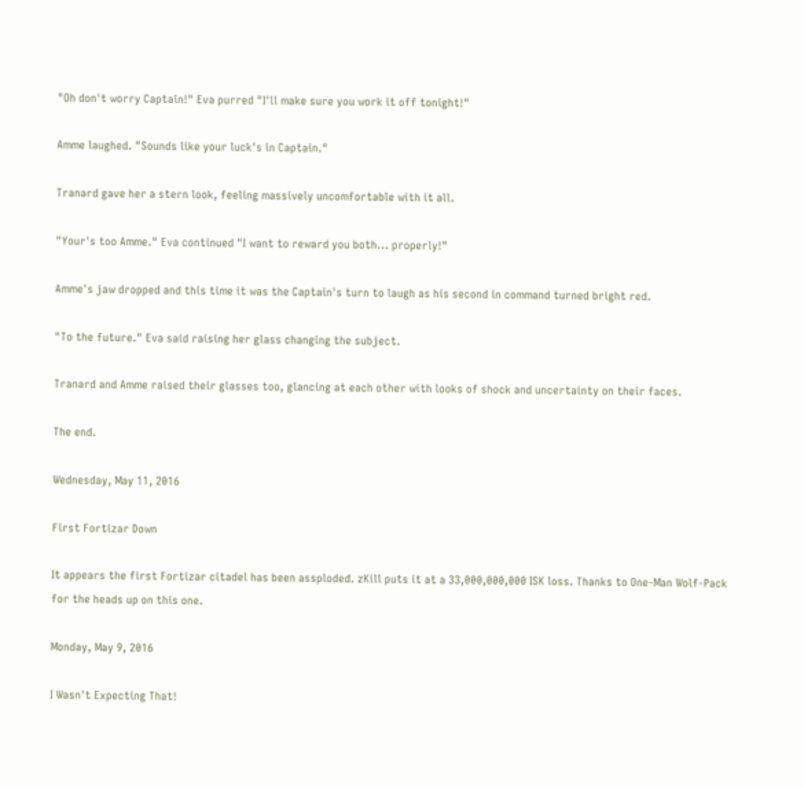"Oh don't worry Captain!" Eva purred "I'll make sure you work it off tonight!"

Amme laughed. "Sounds like your luck's in Captain."

Tranard gave her a stern look, feeling massively uncomfortable with it all.

"Your's too Amme." Eva continued "I want to reward you both... properly!"

Amme's jaw dropped and this time it was the Captain's turn to laugh as his second in command turned bright red.

"To the future." Eva said raising her glass changing the subject.

Tranard and Amme raised their glasses too, glancing at each other with looks of shock and uncertainty on their faces.

The end.

Wednesday, May 11, 2016

First Fortizar Down

It appears the first Fortizar citadel has been assploded. zKill puts it at a 33,000,000,000 ISK loss. Thanks to One-Man Wolf-Pack for the heads up on this one.

Monday, May 9, 2016

I Wasn't Expecting That!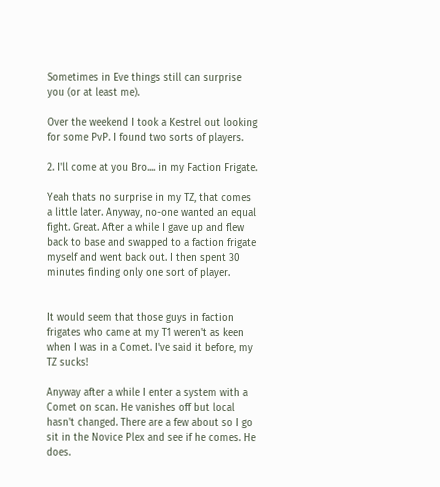Sometimes in Eve things still can surprise you (or at least me).

Over the weekend I took a Kestrel out looking for some PvP. I found two sorts of players.

2. I'll come at you Bro.... in my Faction Frigate.

Yeah thats no surprise in my TZ, that comes a little later. Anyway, no-one wanted an equal fight. Great. After a while I gave up and flew back to base and swapped to a faction frigate myself and went back out. I then spent 30 minutes finding only one sort of player.


It would seem that those guys in faction frigates who came at my T1 weren't as keen when I was in a Comet. I've said it before, my TZ sucks!

Anyway after a while I enter a system with a Comet on scan. He vanishes off but local hasn't changed. There are a few about so I go sit in the Novice Plex and see if he comes. He does.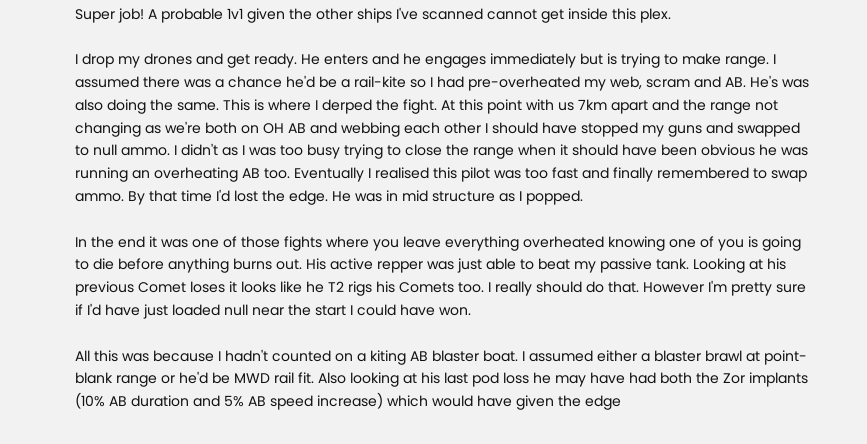Super job! A probable 1v1 given the other ships I've scanned cannot get inside this plex.

I drop my drones and get ready. He enters and he engages immediately but is trying to make range. I assumed there was a chance he'd be a rail-kite so I had pre-overheated my web, scram and AB. He's was also doing the same. This is where I derped the fight. At this point with us 7km apart and the range not changing as we're both on OH AB and webbing each other I should have stopped my guns and swapped to null ammo. I didn't as I was too busy trying to close the range when it should have been obvious he was running an overheating AB too. Eventually I realised this pilot was too fast and finally remembered to swap ammo. By that time I'd lost the edge. He was in mid structure as I popped.

In the end it was one of those fights where you leave everything overheated knowing one of you is going to die before anything burns out. His active repper was just able to beat my passive tank. Looking at his previous Comet loses it looks like he T2 rigs his Comets too. I really should do that. However I'm pretty sure if I'd have just loaded null near the start I could have won.

All this was because I hadn't counted on a kiting AB blaster boat. I assumed either a blaster brawl at point-blank range or he'd be MWD rail fit. Also looking at his last pod loss he may have had both the Zor implants (10% AB duration and 5% AB speed increase) which would have given the edge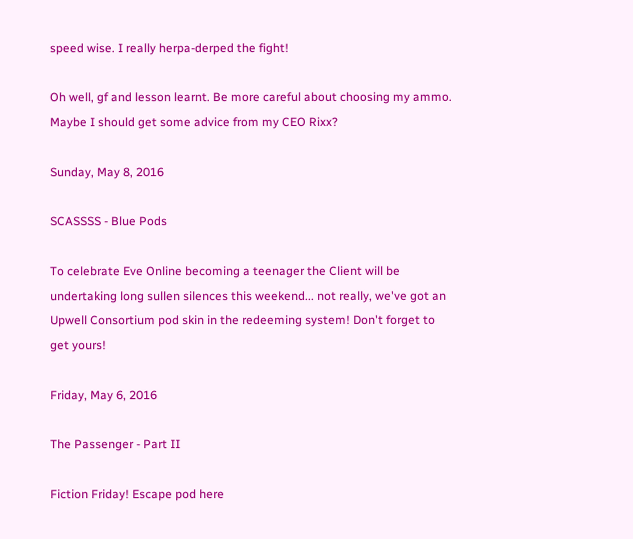speed wise. I really herpa-derped the fight!

Oh well, gf and lesson learnt. Be more careful about choosing my ammo. Maybe I should get some advice from my CEO Rixx?

Sunday, May 8, 2016

SCASSSS - Blue Pods

To celebrate Eve Online becoming a teenager the Client will be undertaking long sullen silences this weekend... not really, we've got an Upwell Consortium pod skin in the redeeming system! Don't forget to get yours!

Friday, May 6, 2016

The Passenger - Part II

Fiction Friday! Escape pod here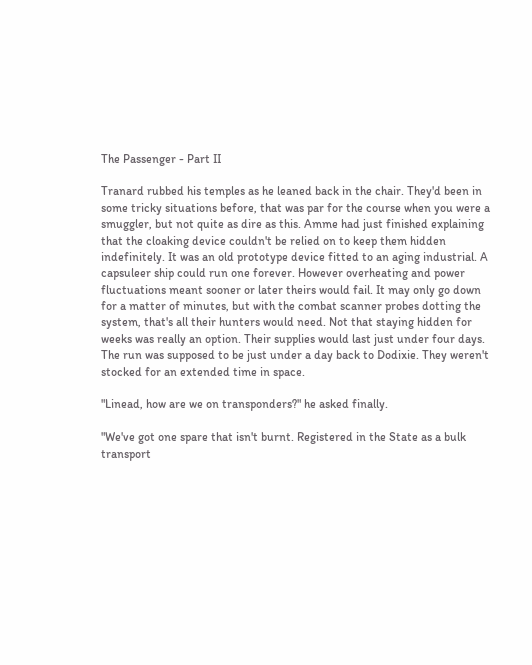The Passenger - Part II

Tranard rubbed his temples as he leaned back in the chair. They'd been in some tricky situations before, that was par for the course when you were a smuggler, but not quite as dire as this. Amme had just finished explaining that the cloaking device couldn't be relied on to keep them hidden indefinitely. It was an old prototype device fitted to an aging industrial. A capsuleer ship could run one forever. However overheating and power fluctuations meant sooner or later theirs would fail. It may only go down for a matter of minutes, but with the combat scanner probes dotting the system, that's all their hunters would need. Not that staying hidden for weeks was really an option. Their supplies would last just under four days. The run was supposed to be just under a day back to Dodixie. They weren't stocked for an extended time in space.

"Linead, how are we on transponders?" he asked finally.

"We've got one spare that isn't burnt. Registered in the State as a bulk transport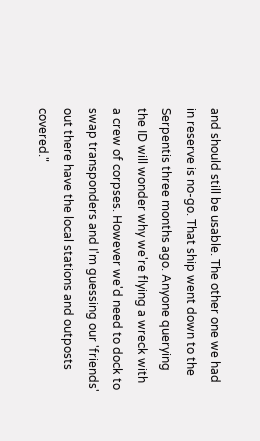and should still be usable. The other one we had in reserve is no-go. That ship went down to the Serpentis three months ago. Anyone querying the ID will wonder why we're flying a wreck with a crew of corpses. However we'd need to dock to swap transponders and I'm guessing our 'friends' out there have the local stations and outposts covered."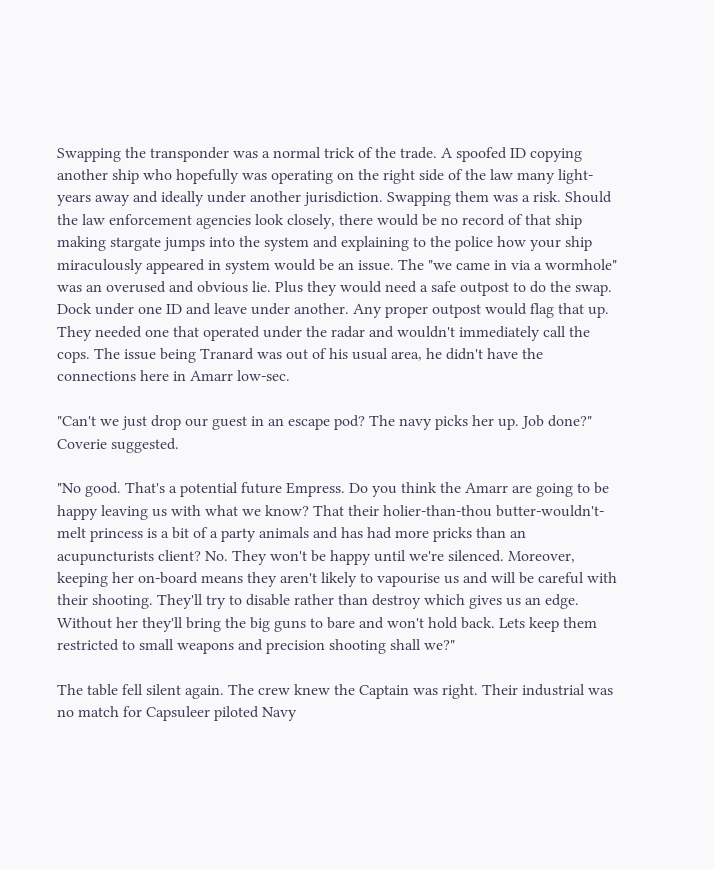Swapping the transponder was a normal trick of the trade. A spoofed ID copying another ship who hopefully was operating on the right side of the law many light-years away and ideally under another jurisdiction. Swapping them was a risk. Should the law enforcement agencies look closely, there would be no record of that ship making stargate jumps into the system and explaining to the police how your ship miraculously appeared in system would be an issue. The "we came in via a wormhole" was an overused and obvious lie. Plus they would need a safe outpost to do the swap. Dock under one ID and leave under another. Any proper outpost would flag that up. They needed one that operated under the radar and wouldn't immediately call the cops. The issue being Tranard was out of his usual area, he didn't have the connections here in Amarr low-sec.

"Can't we just drop our guest in an escape pod? The navy picks her up. Job done?" Coverie suggested.

"No good. That's a potential future Empress. Do you think the Amarr are going to be happy leaving us with what we know? That their holier-than-thou butter-wouldn't-melt princess is a bit of a party animals and has had more pricks than an acupuncturists client? No. They won't be happy until we're silenced. Moreover, keeping her on-board means they aren't likely to vapourise us and will be careful with their shooting. They'll try to disable rather than destroy which gives us an edge. Without her they'll bring the big guns to bare and won't hold back. Lets keep them restricted to small weapons and precision shooting shall we?"

The table fell silent again. The crew knew the Captain was right. Their industrial was no match for Capsuleer piloted Navy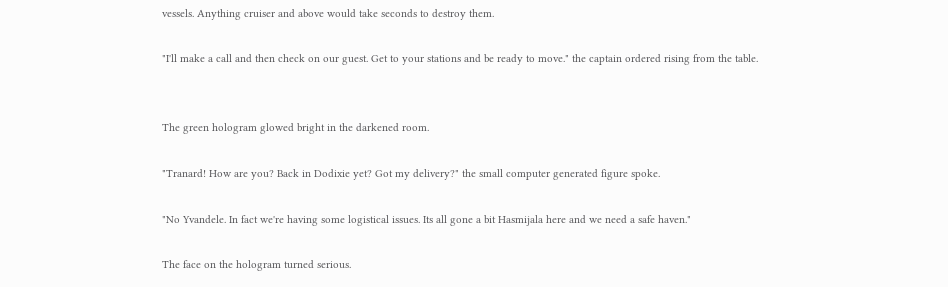vessels. Anything cruiser and above would take seconds to destroy them.

"I'll make a call and then check on our guest. Get to your stations and be ready to move." the captain ordered rising from the table.


The green hologram glowed bright in the darkened room.

"Tranard! How are you? Back in Dodixie yet? Got my delivery?" the small computer generated figure spoke.

"No Yvandele. In fact we're having some logistical issues. Its all gone a bit Hasmijala here and we need a safe haven."

The face on the hologram turned serious.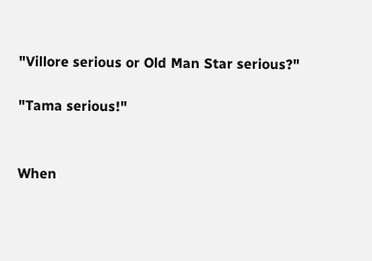"Villore serious or Old Man Star serious?"

"Tama serious!"


When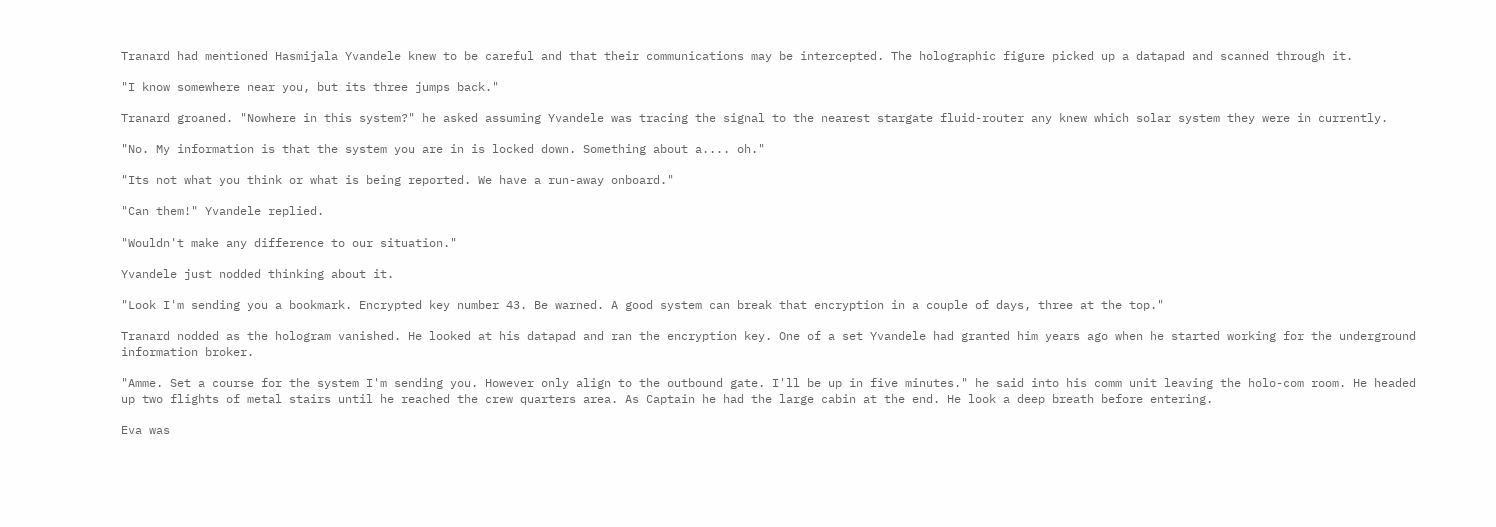Tranard had mentioned Hasmijala Yvandele knew to be careful and that their communications may be intercepted. The holographic figure picked up a datapad and scanned through it.

"I know somewhere near you, but its three jumps back."

Tranard groaned. "Nowhere in this system?" he asked assuming Yvandele was tracing the signal to the nearest stargate fluid-router any knew which solar system they were in currently.

"No. My information is that the system you are in is locked down. Something about a.... oh."

"Its not what you think or what is being reported. We have a run-away onboard."

"Can them!" Yvandele replied.

"Wouldn't make any difference to our situation."

Yvandele just nodded thinking about it.

"Look I'm sending you a bookmark. Encrypted key number 43. Be warned. A good system can break that encryption in a couple of days, three at the top."

Tranard nodded as the hologram vanished. He looked at his datapad and ran the encryption key. One of a set Yvandele had granted him years ago when he started working for the underground information broker.

"Amme. Set a course for the system I'm sending you. However only align to the outbound gate. I'll be up in five minutes." he said into his comm unit leaving the holo-com room. He headed up two flights of metal stairs until he reached the crew quarters area. As Captain he had the large cabin at the end. He look a deep breath before entering.

Eva was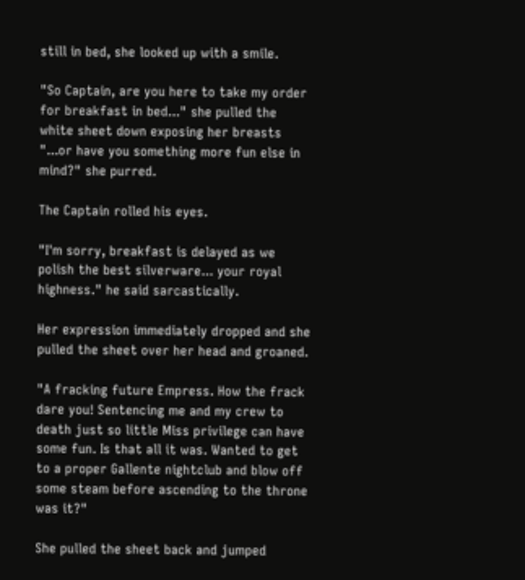still in bed, she looked up with a smile.

"So Captain, are you here to take my order for breakfast in bed..." she pulled the white sheet down exposing her breasts "...or have you something more fun else in mind?" she purred.

The Captain rolled his eyes.

"I'm sorry, breakfast is delayed as we polish the best silverware... your royal highness." he said sarcastically.

Her expression immediately dropped and she pulled the sheet over her head and groaned.

"A fracking future Empress. How the frack dare you! Sentencing me and my crew to death just so little Miss privilege can have some fun. Is that all it was. Wanted to get to a proper Gallente nightclub and blow off some steam before ascending to the throne was it?"

She pulled the sheet back and jumped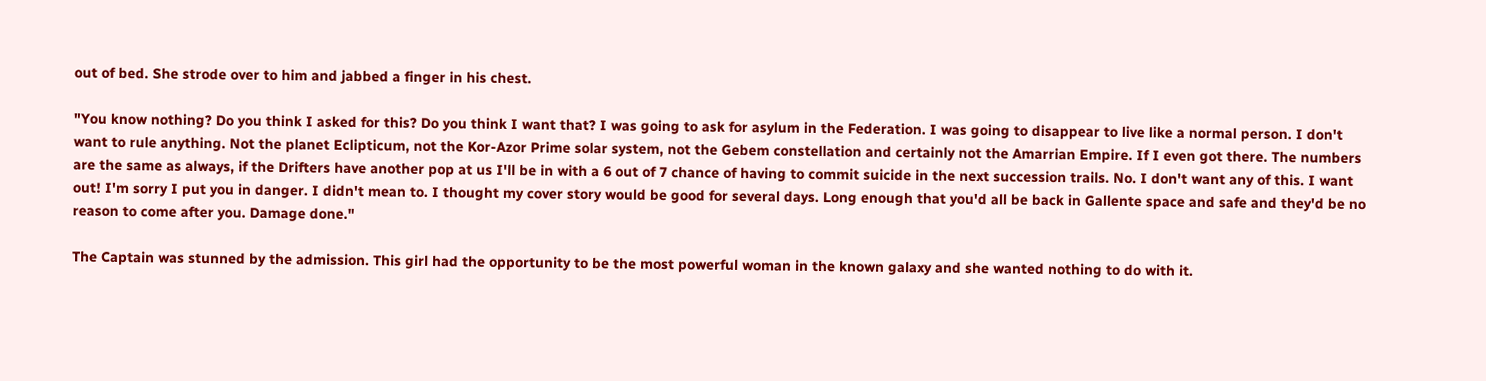out of bed. She strode over to him and jabbed a finger in his chest.

"You know nothing? Do you think I asked for this? Do you think I want that? I was going to ask for asylum in the Federation. I was going to disappear to live like a normal person. I don't want to rule anything. Not the planet Eclipticum, not the Kor-Azor Prime solar system, not the Gebem constellation and certainly not the Amarrian Empire. If I even got there. The numbers are the same as always, if the Drifters have another pop at us I'll be in with a 6 out of 7 chance of having to commit suicide in the next succession trails. No. I don't want any of this. I want out! I'm sorry I put you in danger. I didn't mean to. I thought my cover story would be good for several days. Long enough that you'd all be back in Gallente space and safe and they'd be no reason to come after you. Damage done."

The Captain was stunned by the admission. This girl had the opportunity to be the most powerful woman in the known galaxy and she wanted nothing to do with it.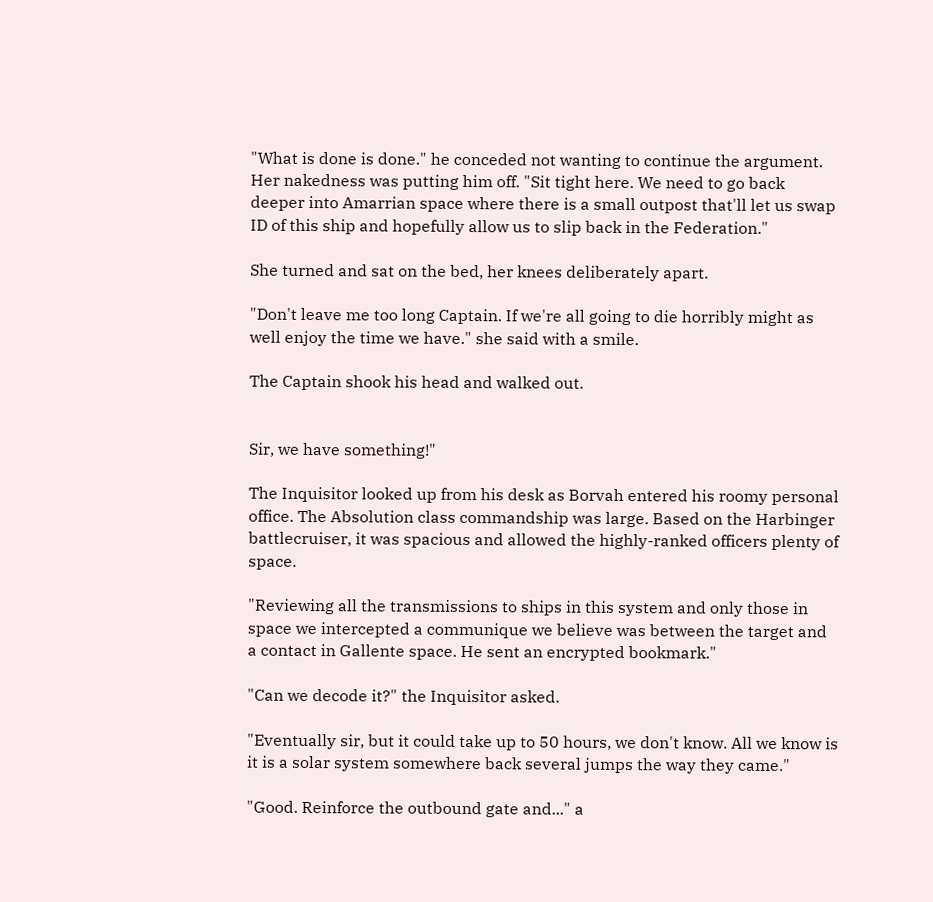"What is done is done." he conceded not wanting to continue the argument. Her nakedness was putting him off. "Sit tight here. We need to go back deeper into Amarrian space where there is a small outpost that'll let us swap ID of this ship and hopefully allow us to slip back in the Federation."

She turned and sat on the bed, her knees deliberately apart.

"Don't leave me too long Captain. If we're all going to die horribly might as well enjoy the time we have." she said with a smile.

The Captain shook his head and walked out.


Sir, we have something!"

The Inquisitor looked up from his desk as Borvah entered his roomy personal office. The Absolution class commandship was large. Based on the Harbinger battlecruiser, it was spacious and allowed the highly-ranked officers plenty of space.

"Reviewing all the transmissions to ships in this system and only those in space we intercepted a communique we believe was between the target and a contact in Gallente space. He sent an encrypted bookmark."

"Can we decode it?" the Inquisitor asked.

"Eventually sir, but it could take up to 50 hours, we don't know. All we know is it is a solar system somewhere back several jumps the way they came."

"Good. Reinforce the outbound gate and..." a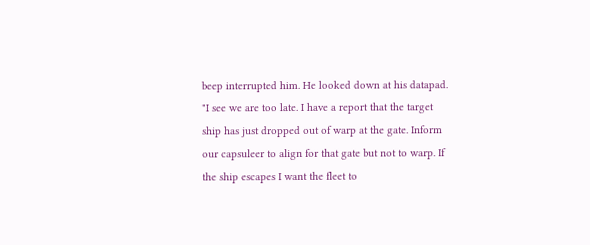beep interrupted him. He looked down at his datapad. "I see we are too late. I have a report that the target ship has just dropped out of warp at the gate. Inform our capsuleer to align for that gate but not to warp. If the ship escapes I want the fleet to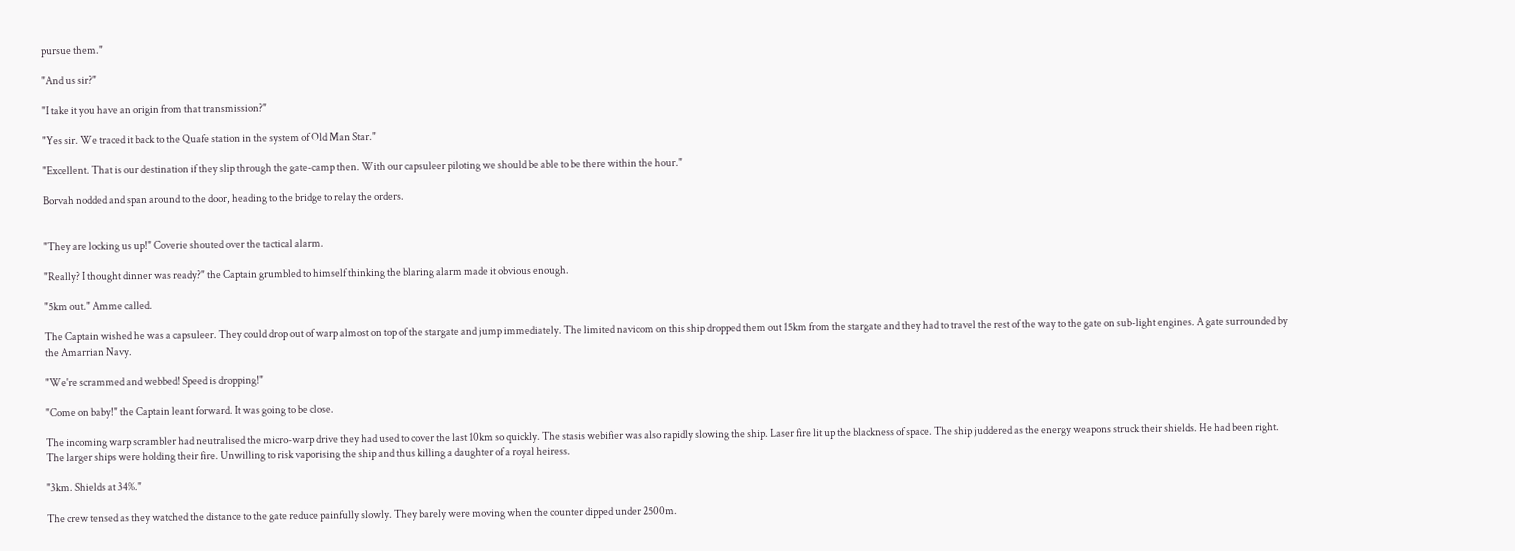pursue them."

"And us sir?"

"I take it you have an origin from that transmission?"

"Yes sir. We traced it back to the Quafe station in the system of Old Man Star."

"Excellent. That is our destination if they slip through the gate-camp then. With our capsuleer piloting we should be able to be there within the hour."

Borvah nodded and span around to the door, heading to the bridge to relay the orders.


"They are locking us up!" Coverie shouted over the tactical alarm.

"Really? I thought dinner was ready?" the Captain grumbled to himself thinking the blaring alarm made it obvious enough.

"5km out." Amme called.

The Captain wished he was a capsuleer. They could drop out of warp almost on top of the stargate and jump immediately. The limited navicom on this ship dropped them out 15km from the stargate and they had to travel the rest of the way to the gate on sub-light engines. A gate surrounded by the Amarrian Navy.

"We're scrammed and webbed! Speed is dropping!"

"Come on baby!" the Captain leant forward. It was going to be close.

The incoming warp scrambler had neutralised the micro-warp drive they had used to cover the last 10km so quickly. The stasis webifier was also rapidly slowing the ship. Laser fire lit up the blackness of space. The ship juddered as the energy weapons struck their shields. He had been right. The larger ships were holding their fire. Unwilling to risk vaporising the ship and thus killing a daughter of a royal heiress.

"3km. Shields at 34%."

The crew tensed as they watched the distance to the gate reduce painfully slowly. They barely were moving when the counter dipped under 2500m.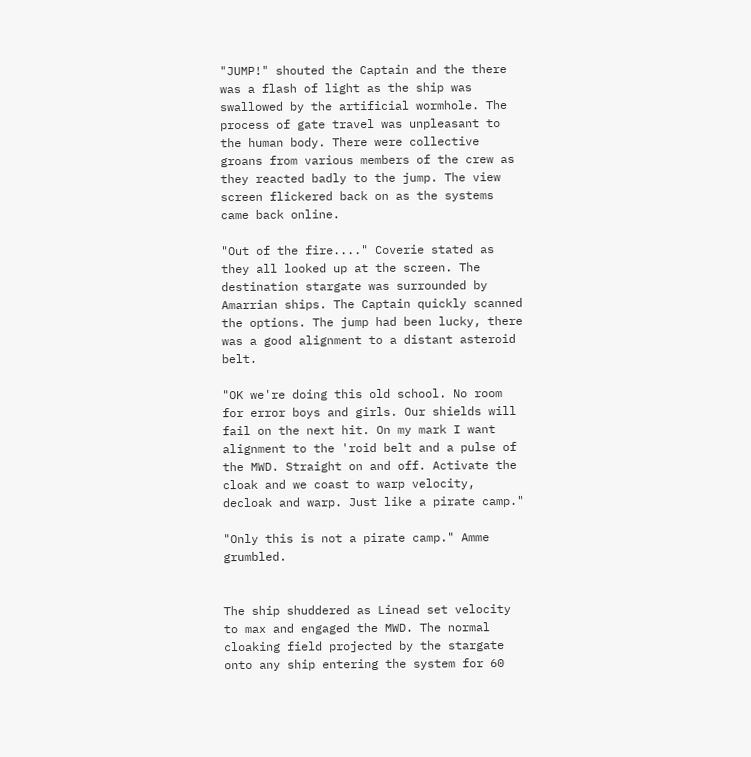"JUMP!" shouted the Captain and the there was a flash of light as the ship was swallowed by the artificial wormhole. The process of gate travel was unpleasant to the human body. There were collective groans from various members of the crew as they reacted badly to the jump. The view screen flickered back on as the systems came back online.

"Out of the fire...." Coverie stated as they all looked up at the screen. The destination stargate was surrounded by Amarrian ships. The Captain quickly scanned the options. The jump had been lucky, there was a good alignment to a distant asteroid belt.

"OK we're doing this old school. No room for error boys and girls. Our shields will fail on the next hit. On my mark I want alignment to the 'roid belt and a pulse of the MWD. Straight on and off. Activate the cloak and we coast to warp velocity, decloak and warp. Just like a pirate camp."

"Only this is not a pirate camp." Amme grumbled.


The ship shuddered as Linead set velocity to max and engaged the MWD. The normal cloaking field projected by the stargate onto any ship entering the system for 60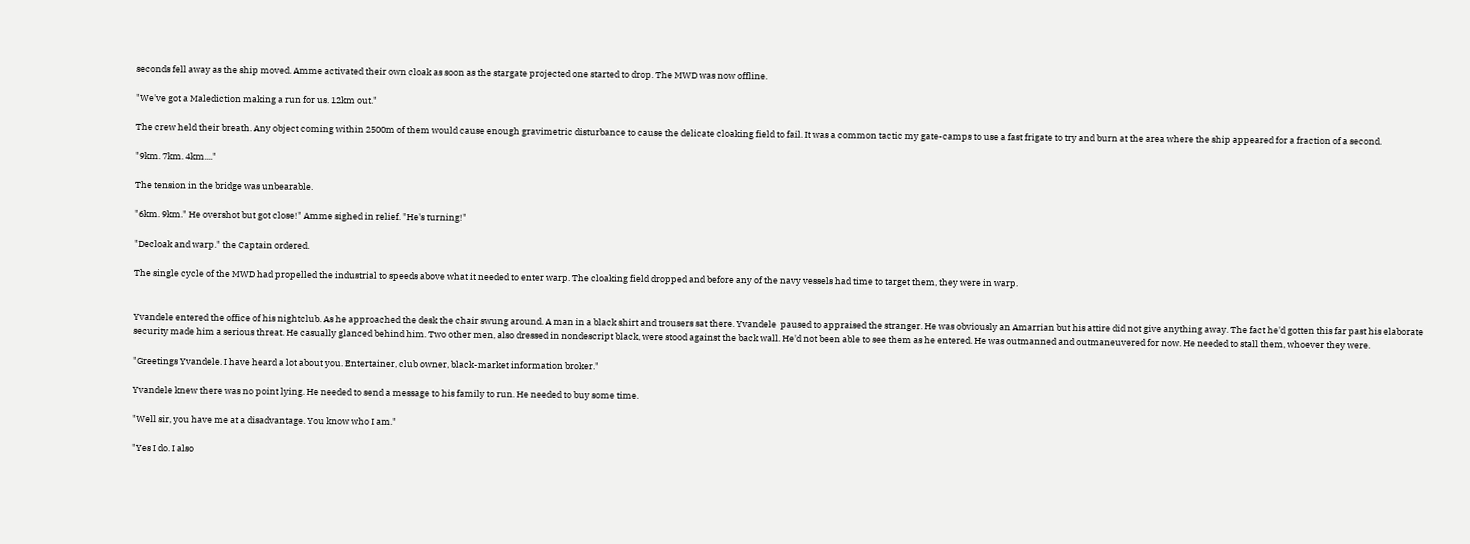seconds fell away as the ship moved. Amme activated their own cloak as soon as the stargate projected one started to drop. The MWD was now offline.

"We've got a Malediction making a run for us. 12km out."

The crew held their breath. Any object coming within 2500m of them would cause enough gravimetric disturbance to cause the delicate cloaking field to fail. It was a common tactic my gate-camps to use a fast frigate to try and burn at the area where the ship appeared for a fraction of a second.

"9km. 7km. 4km...."

The tension in the bridge was unbearable.

"6km. 9km." He overshot but got close!" Amme sighed in relief. "He's turning!"

"Decloak and warp." the Captain ordered.

The single cycle of the MWD had propelled the industrial to speeds above what it needed to enter warp. The cloaking field dropped and before any of the navy vessels had time to target them, they were in warp.


Yvandele entered the office of his nightclub. As he approached the desk the chair swung around. A man in a black shirt and trousers sat there. Yvandele  paused to appraised the stranger. He was obviously an Amarrian but his attire did not give anything away. The fact he'd gotten this far past his elaborate security made him a serious threat. He casually glanced behind him. Two other men, also dressed in nondescript black, were stood against the back wall. He'd not been able to see them as he entered. He was outmanned and outmaneuvered for now. He needed to stall them, whoever they were.

"Greetings Yvandele. I have heard a lot about you. Entertainer, club owner, black-market information broker."

Yvandele knew there was no point lying. He needed to send a message to his family to run. He needed to buy some time.

"Well sir, you have me at a disadvantage. You know who I am."

"Yes I do. I also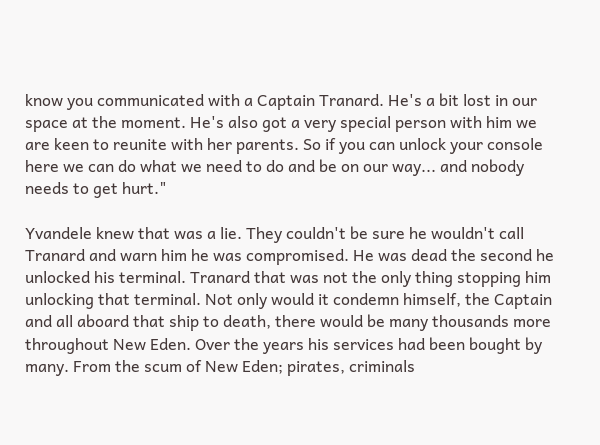know you communicated with a Captain Tranard. He's a bit lost in our space at the moment. He's also got a very special person with him we are keen to reunite with her parents. So if you can unlock your console here we can do what we need to do and be on our way... and nobody needs to get hurt."

Yvandele knew that was a lie. They couldn't be sure he wouldn't call Tranard and warn him he was compromised. He was dead the second he unlocked his terminal. Tranard that was not the only thing stopping him unlocking that terminal. Not only would it condemn himself, the Captain and all aboard that ship to death, there would be many thousands more throughout New Eden. Over the years his services had been bought by many. From the scum of New Eden; pirates, criminals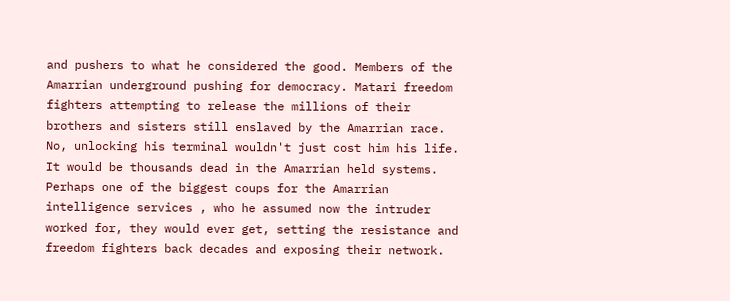and pushers to what he considered the good. Members of the Amarrian underground pushing for democracy. Matari freedom fighters attempting to release the millions of their brothers and sisters still enslaved by the Amarrian race. No, unlocking his terminal wouldn't just cost him his life. It would be thousands dead in the Amarrian held systems. Perhaps one of the biggest coups for the Amarrian intelligence services , who he assumed now the intruder worked for, they would ever get, setting the resistance and freedom fighters back decades and exposing their network.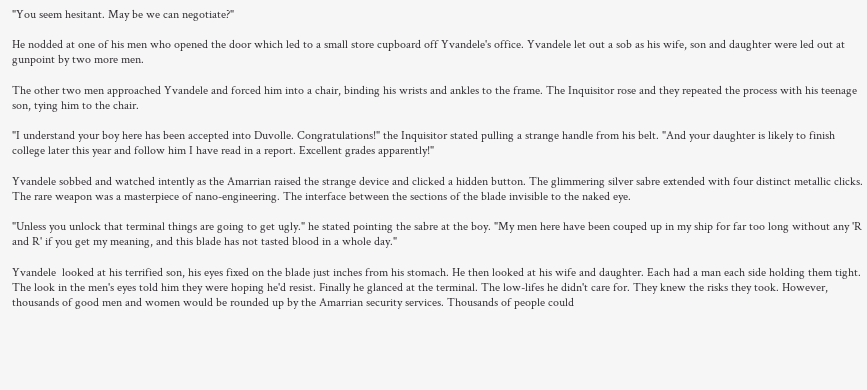"You seem hesitant. May be we can negotiate?"

He nodded at one of his men who opened the door which led to a small store cupboard off Yvandele's office. Yvandele let out a sob as his wife, son and daughter were led out at gunpoint by two more men.

The other two men approached Yvandele and forced him into a chair, binding his wrists and ankles to the frame. The Inquisitor rose and they repeated the process with his teenage son, tying him to the chair.

"I understand your boy here has been accepted into Duvolle. Congratulations!" the Inquisitor stated pulling a strange handle from his belt. "And your daughter is likely to finish college later this year and follow him I have read in a report. Excellent grades apparently!"

Yvandele sobbed and watched intently as the Amarrian raised the strange device and clicked a hidden button. The glimmering silver sabre extended with four distinct metallic clicks. The rare weapon was a masterpiece of nano-engineering. The interface between the sections of the blade invisible to the naked eye.

"Unless you unlock that terminal things are going to get ugly." he stated pointing the sabre at the boy. "My men here have been couped up in my ship for far too long without any 'R and R' if you get my meaning, and this blade has not tasted blood in a whole day."

Yvandele  looked at his terrified son, his eyes fixed on the blade just inches from his stomach. He then looked at his wife and daughter. Each had a man each side holding them tight. The look in the men's eyes told him they were hoping he'd resist. Finally he glanced at the terminal. The low-lifes he didn't care for. They knew the risks they took. However, thousands of good men and women would be rounded up by the Amarrian security services. Thousands of people could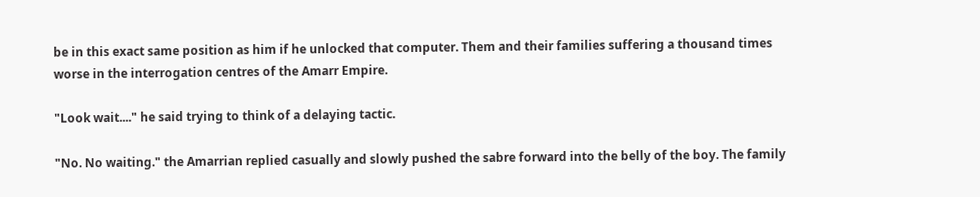be in this exact same position as him if he unlocked that computer. Them and their families suffering a thousand times worse in the interrogation centres of the Amarr Empire.

"Look wait...." he said trying to think of a delaying tactic.

"No. No waiting." the Amarrian replied casually and slowly pushed the sabre forward into the belly of the boy. The family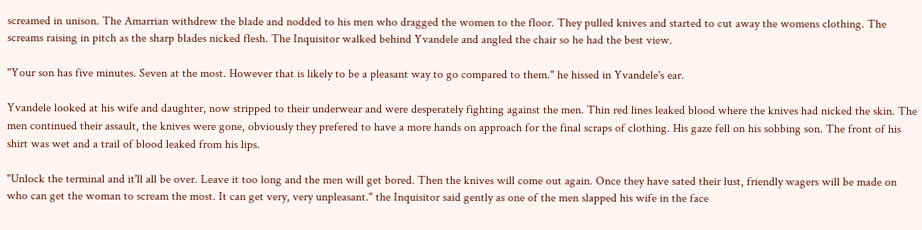screamed in unison. The Amarrian withdrew the blade and nodded to his men who dragged the women to the floor. They pulled knives and started to cut away the womens clothing. The screams raising in pitch as the sharp blades nicked flesh. The Inquisitor walked behind Yvandele and angled the chair so he had the best view.

"Your son has five minutes. Seven at the most. However that is likely to be a pleasant way to go compared to them." he hissed in Yvandele's ear.

Yvandele looked at his wife and daughter, now stripped to their underwear and were desperately fighting against the men. Thin red lines leaked blood where the knives had nicked the skin. The men continued their assault, the knives were gone, obviously they prefered to have a more hands on approach for the final scraps of clothing. His gaze fell on his sobbing son. The front of his shirt was wet and a trail of blood leaked from his lips.

"Unlock the terminal and it'll all be over. Leave it too long and the men will get bored. Then the knives will come out again. Once they have sated their lust, friendly wagers will be made on who can get the woman to scream the most. It can get very, very unpleasant." the Inquisitor said gently as one of the men slapped his wife in the face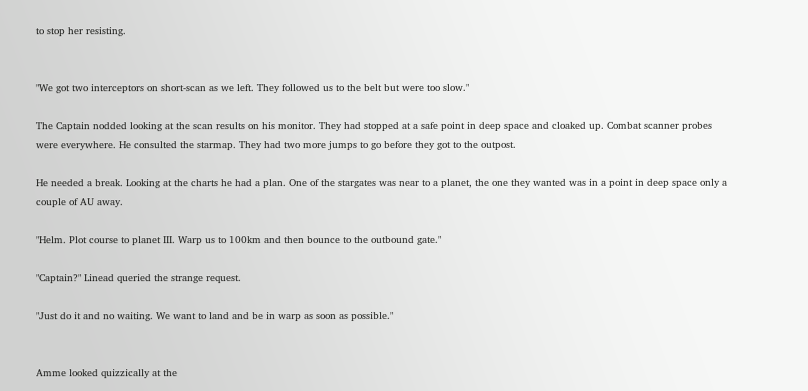to stop her resisting.


"We got two interceptors on short-scan as we left. They followed us to the belt but were too slow."

The Captain nodded looking at the scan results on his monitor. They had stopped at a safe point in deep space and cloaked up. Combat scanner probes were everywhere. He consulted the starmap. They had two more jumps to go before they got to the outpost.

He needed a break. Looking at the charts he had a plan. One of the stargates was near to a planet, the one they wanted was in a point in deep space only a couple of AU away.

"Helm. Plot course to planet III. Warp us to 100km and then bounce to the outbound gate."

"Captain?" Linead queried the strange request.

"Just do it and no waiting. We want to land and be in warp as soon as possible."


Amme looked quizzically at the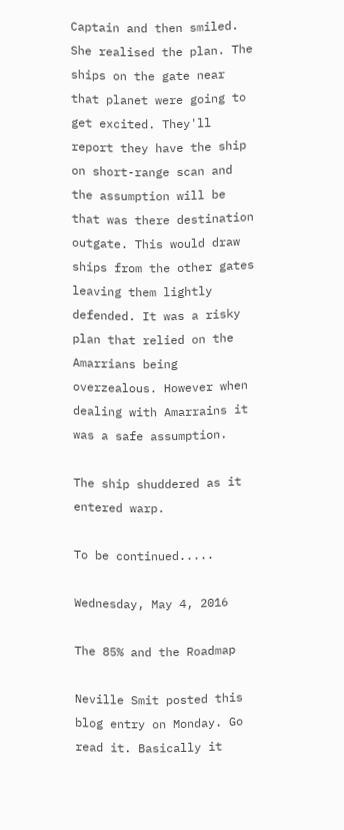Captain and then smiled. She realised the plan. The ships on the gate near that planet were going to get excited. They'll report they have the ship on short-range scan and the assumption will be that was there destination outgate. This would draw ships from the other gates leaving them lightly defended. It was a risky plan that relied on the Amarrians being overzealous. However when dealing with Amarrains it was a safe assumption.

The ship shuddered as it entered warp.

To be continued.....

Wednesday, May 4, 2016

The 85% and the Roadmap

Neville Smit posted this blog entry on Monday. Go read it. Basically it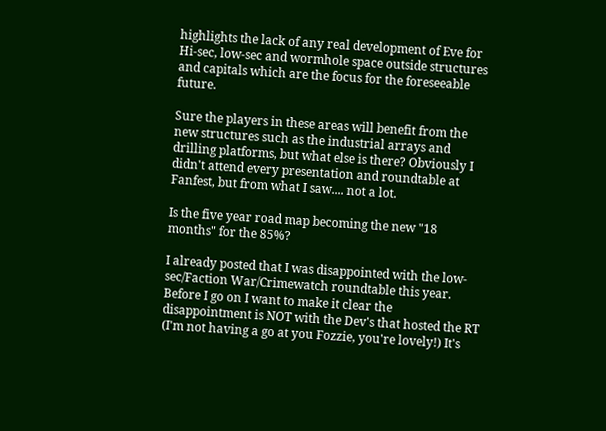highlights the lack of any real development of Eve for Hi-sec, low-sec and wormhole space outside structures and capitals which are the focus for the foreseeable future.

Sure the players in these areas will benefit from the new structures such as the industrial arrays and drilling platforms, but what else is there? Obviously I didn't attend every presentation and roundtable at Fanfest, but from what I saw.... not a lot.

Is the five year road map becoming the new "18 months" for the 85%?

I already posted that I was disappointed with the low-sec/Faction War/Crimewatch roundtable this year. Before I go on I want to make it clear the disappointment is NOT with the Dev's that hosted the RT (I'm not having a go at you Fozzie, you're lovely!) It's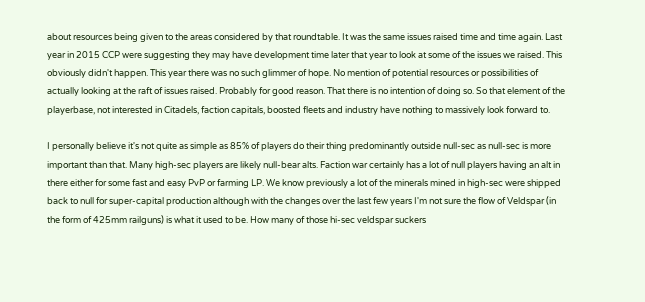about resources being given to the areas considered by that roundtable. It was the same issues raised time and time again. Last year in 2015 CCP were suggesting they may have development time later that year to look at some of the issues we raised. This obviously didn't happen. This year there was no such glimmer of hope. No mention of potential resources or possibilities of actually looking at the raft of issues raised. Probably for good reason. That there is no intention of doing so. So that element of the playerbase, not interested in Citadels, faction capitals, boosted fleets and industry have nothing to massively look forward to.

I personally believe it's not quite as simple as 85% of players do their thing predominantly outside null-sec as null-sec is more important than that. Many high-sec players are likely null-bear alts. Faction war certainly has a lot of null players having an alt in there either for some fast and easy PvP or farming LP. We know previously a lot of the minerals mined in high-sec were shipped back to null for super-capital production although with the changes over the last few years I'm not sure the flow of Veldspar (in the form of 425mm railguns) is what it used to be. How many of those hi-sec veldspar suckers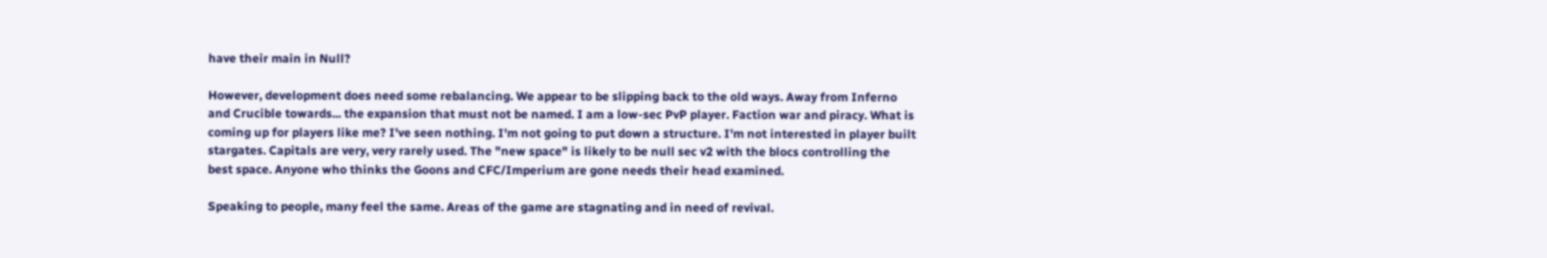have their main in Null?

However, development does need some rebalancing. We appear to be slipping back to the old ways. Away from Inferno and Crucible towards... the expansion that must not be named. I am a low-sec PvP player. Faction war and piracy. What is coming up for players like me? I've seen nothing. I'm not going to put down a structure. I'm not interested in player built stargates. Capitals are very, very rarely used. The "new space" is likely to be null sec v2 with the blocs controlling the best space. Anyone who thinks the Goons and CFC/Imperium are gone needs their head examined.

Speaking to people, many feel the same. Areas of the game are stagnating and in need of revival.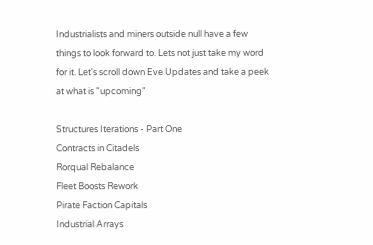Industrialists and miners outside null have a few things to look forward to. Lets not just take my word for it. Let's scroll down Eve Updates and take a peek at what is "upcoming"

Structures Iterations - Part One
Contracts in Citadels
Rorqual Rebalance
Fleet Boosts Rework
Pirate Faction Capitals
Industrial Arrays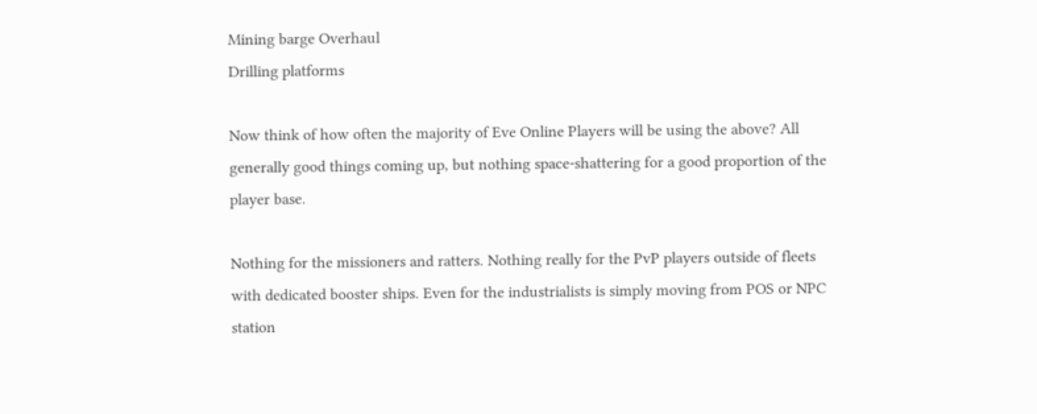Mining barge Overhaul
Drilling platforms

Now think of how often the majority of Eve Online Players will be using the above? All generally good things coming up, but nothing space-shattering for a good proportion of the player base.

Nothing for the missioners and ratters. Nothing really for the PvP players outside of fleets with dedicated booster ships. Even for the industrialists is simply moving from POS or NPC station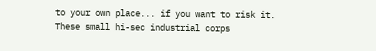to your own place... if you want to risk it. These small hi-sec industrial corps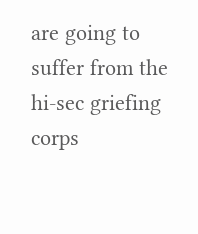are going to suffer from the hi-sec griefing corps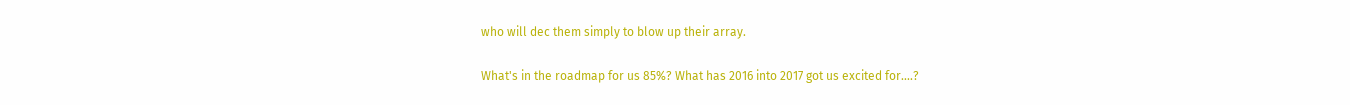who will dec them simply to blow up their array.

What's in the roadmap for us 85%? What has 2016 into 2017 got us excited for....?